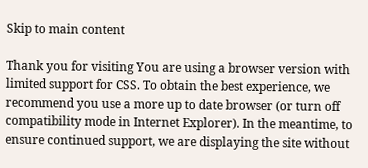Skip to main content

Thank you for visiting You are using a browser version with limited support for CSS. To obtain the best experience, we recommend you use a more up to date browser (or turn off compatibility mode in Internet Explorer). In the meantime, to ensure continued support, we are displaying the site without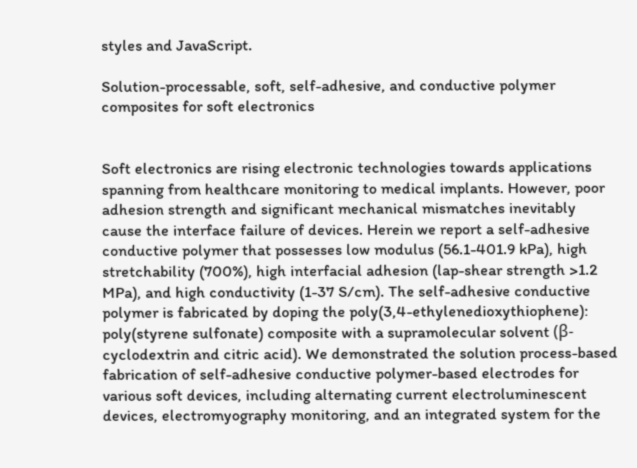styles and JavaScript.

Solution-processable, soft, self-adhesive, and conductive polymer composites for soft electronics


Soft electronics are rising electronic technologies towards applications spanning from healthcare monitoring to medical implants. However, poor adhesion strength and significant mechanical mismatches inevitably cause the interface failure of devices. Herein we report a self-adhesive conductive polymer that possesses low modulus (56.1-401.9 kPa), high stretchability (700%), high interfacial adhesion (lap-shear strength >1.2 MPa), and high conductivity (1-37 S/cm). The self-adhesive conductive polymer is fabricated by doping the poly(3,4-ethylenedioxythiophene): poly(styrene sulfonate) composite with a supramolecular solvent (β-cyclodextrin and citric acid). We demonstrated the solution process-based fabrication of self-adhesive conductive polymer-based electrodes for various soft devices, including alternating current electroluminescent devices, electromyography monitoring, and an integrated system for the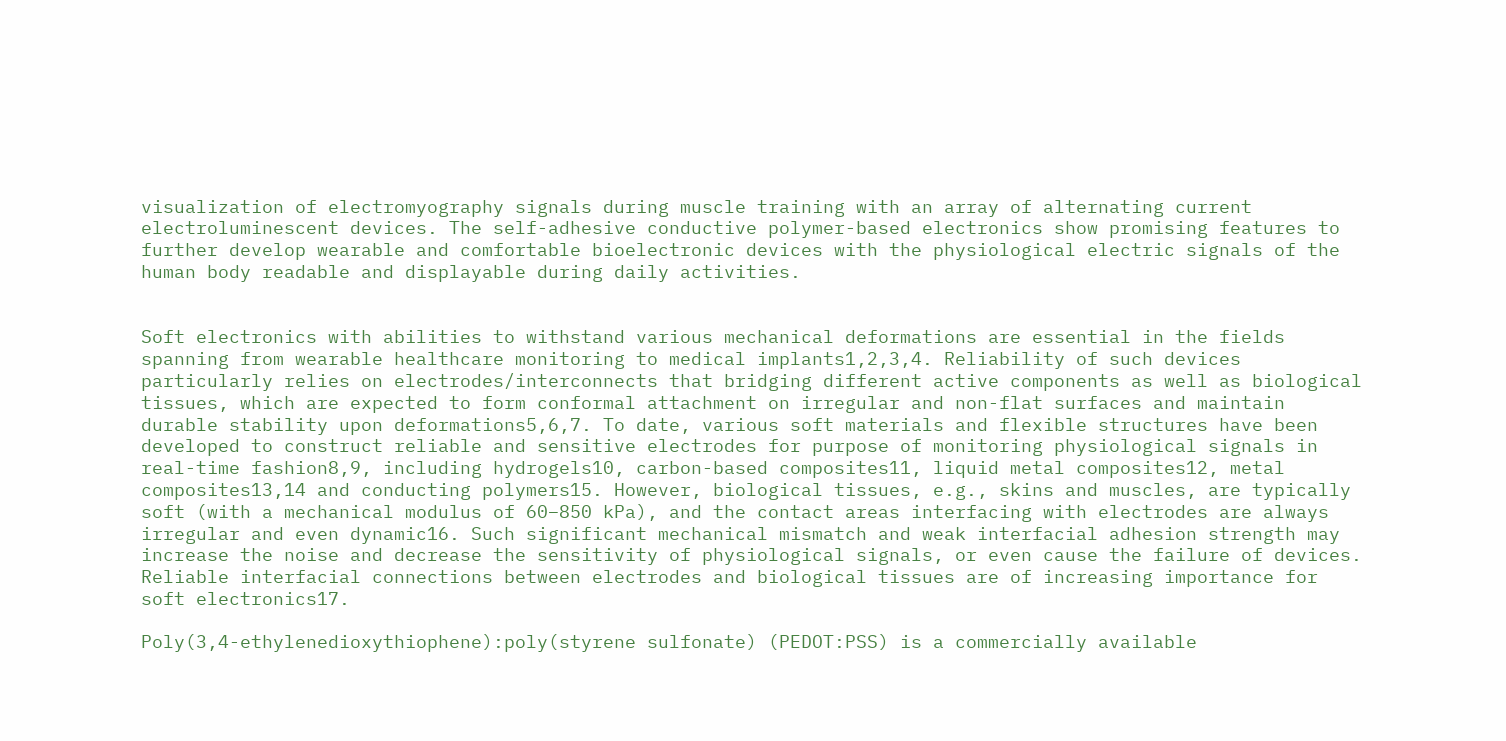visualization of electromyography signals during muscle training with an array of alternating current electroluminescent devices. The self-adhesive conductive polymer-based electronics show promising features to further develop wearable and comfortable bioelectronic devices with the physiological electric signals of the human body readable and displayable during daily activities.


Soft electronics with abilities to withstand various mechanical deformations are essential in the fields spanning from wearable healthcare monitoring to medical implants1,2,3,4. Reliability of such devices particularly relies on electrodes/interconnects that bridging different active components as well as biological tissues, which are expected to form conformal attachment on irregular and non-flat surfaces and maintain durable stability upon deformations5,6,7. To date, various soft materials and flexible structures have been developed to construct reliable and sensitive electrodes for purpose of monitoring physiological signals in real-time fashion8,9, including hydrogels10, carbon-based composites11, liquid metal composites12, metal composites13,14 and conducting polymers15. However, biological tissues, e.g., skins and muscles, are typically soft (with a mechanical modulus of 60–850 kPa), and the contact areas interfacing with electrodes are always irregular and even dynamic16. Such significant mechanical mismatch and weak interfacial adhesion strength may increase the noise and decrease the sensitivity of physiological signals, or even cause the failure of devices. Reliable interfacial connections between electrodes and biological tissues are of increasing importance for soft electronics17.

Poly(3,4-ethylenedioxythiophene):poly(styrene sulfonate) (PEDOT:PSS) is a commercially available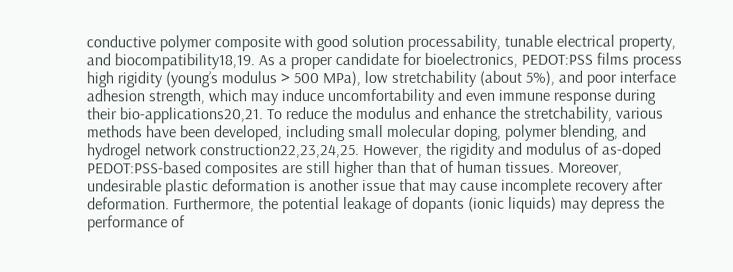conductive polymer composite with good solution processability, tunable electrical property, and biocompatibility18,19. As a proper candidate for bioelectronics, PEDOT:PSS films process high rigidity (young’s modulus > 500 MPa), low stretchability (about 5%), and poor interface adhesion strength, which may induce uncomfortability and even immune response during their bio-applications20,21. To reduce the modulus and enhance the stretchability, various methods have been developed, including small molecular doping, polymer blending, and hydrogel network construction22,23,24,25. However, the rigidity and modulus of as-doped PEDOT:PSS-based composites are still higher than that of human tissues. Moreover, undesirable plastic deformation is another issue that may cause incomplete recovery after deformation. Furthermore, the potential leakage of dopants (ionic liquids) may depress the performance of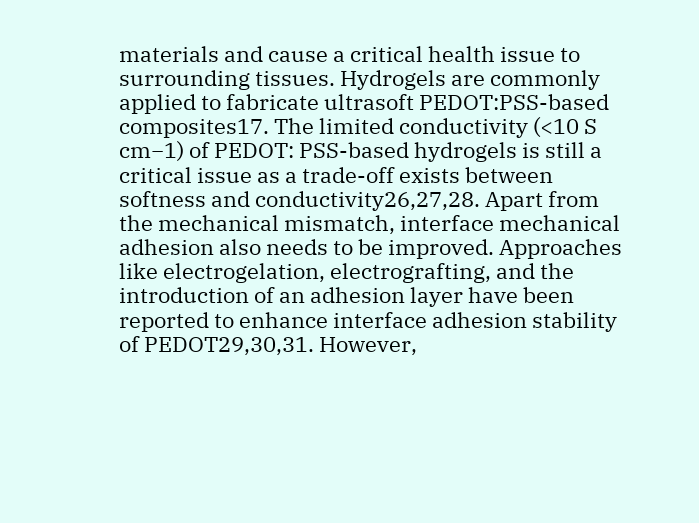materials and cause a critical health issue to surrounding tissues. Hydrogels are commonly applied to fabricate ultrasoft PEDOT:PSS-based composites17. The limited conductivity (<10 S cm−1) of PEDOT: PSS-based hydrogels is still a critical issue as a trade-off exists between softness and conductivity26,27,28. Apart from the mechanical mismatch, interface mechanical adhesion also needs to be improved. Approaches like electrogelation, electrografting, and the introduction of an adhesion layer have been reported to enhance interface adhesion stability of PEDOT29,30,31. However,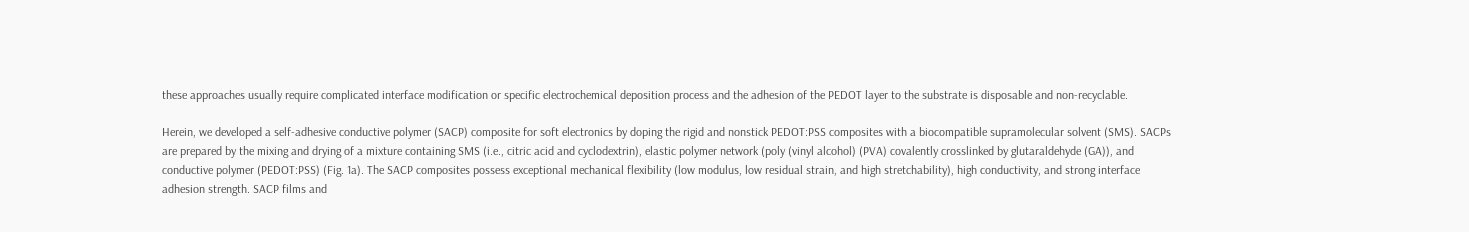these approaches usually require complicated interface modification or specific electrochemical deposition process and the adhesion of the PEDOT layer to the substrate is disposable and non-recyclable.

Herein, we developed a self-adhesive conductive polymer (SACP) composite for soft electronics by doping the rigid and nonstick PEDOT:PSS composites with a biocompatible supramolecular solvent (SMS). SACPs are prepared by the mixing and drying of a mixture containing SMS (i.e., citric acid and cyclodextrin), elastic polymer network (poly (vinyl alcohol) (PVA) covalently crosslinked by glutaraldehyde (GA)), and conductive polymer (PEDOT:PSS) (Fig. 1a). The SACP composites possess exceptional mechanical flexibility (low modulus, low residual strain, and high stretchability), high conductivity, and strong interface adhesion strength. SACP films and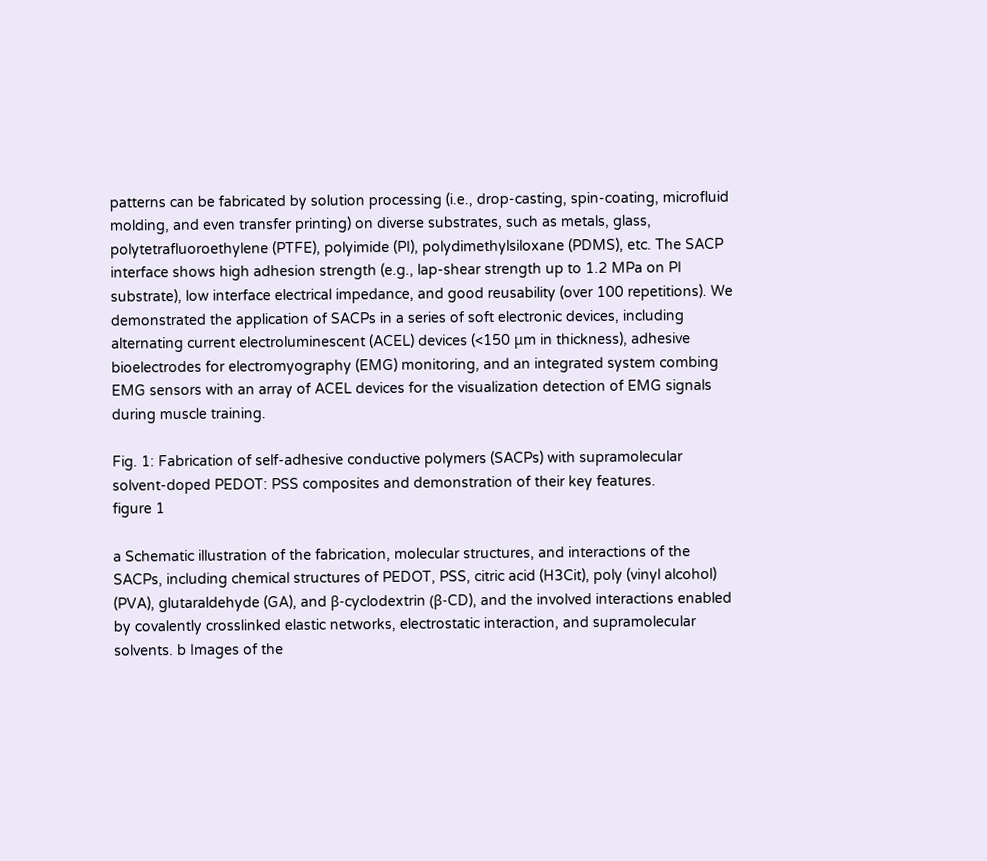patterns can be fabricated by solution processing (i.e., drop-casting, spin-coating, microfluid molding, and even transfer printing) on diverse substrates, such as metals, glass, polytetrafluoroethylene (PTFE), polyimide (PI), polydimethylsiloxane (PDMS), etc. The SACP interface shows high adhesion strength (e.g., lap-shear strength up to 1.2 MPa on PI substrate), low interface electrical impedance, and good reusability (over 100 repetitions). We demonstrated the application of SACPs in a series of soft electronic devices, including alternating current electroluminescent (ACEL) devices (<150 μm in thickness), adhesive bioelectrodes for electromyography (EMG) monitoring, and an integrated system combing EMG sensors with an array of ACEL devices for the visualization detection of EMG signals during muscle training.

Fig. 1: Fabrication of self-adhesive conductive polymers (SACPs) with supramolecular solvent-doped PEDOT: PSS composites and demonstration of their key features.
figure 1

a Schematic illustration of the fabrication, molecular structures, and interactions of the SACPs, including chemical structures of PEDOT, PSS, citric acid (H3Cit), poly (vinyl alcohol) (PVA), glutaraldehyde (GA), and β-cyclodextrin (β-CD), and the involved interactions enabled by covalently crosslinked elastic networks, electrostatic interaction, and supramolecular solvents. b Images of the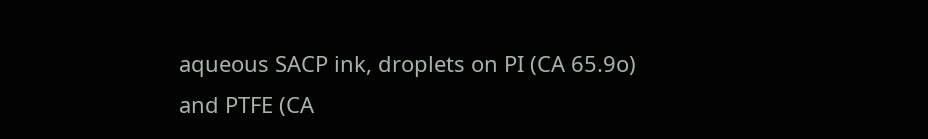aqueous SACP ink, droplets on PI (CA 65.9o) and PTFE (CA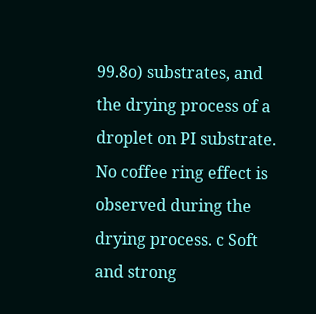99.8o) substrates, and the drying process of a droplet on PI substrate. No coffee ring effect is observed during the drying process. c Soft and strong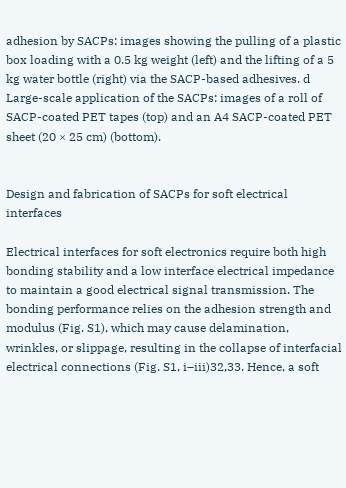adhesion by SACPs: images showing the pulling of a plastic box loading with a 0.5 kg weight (left) and the lifting of a 5 kg water bottle (right) via the SACP-based adhesives. d Large-scale application of the SACPs: images of a roll of SACP-coated PET tapes (top) and an A4 SACP-coated PET sheet (20 × 25 cm) (bottom).


Design and fabrication of SACPs for soft electrical interfaces

Electrical interfaces for soft electronics require both high bonding stability and a low interface electrical impedance to maintain a good electrical signal transmission. The bonding performance relies on the adhesion strength and modulus (Fig. S1), which may cause delamination, wrinkles, or slippage, resulting in the collapse of interfacial electrical connections (Fig. S1, i–iii)32,33. Hence, a soft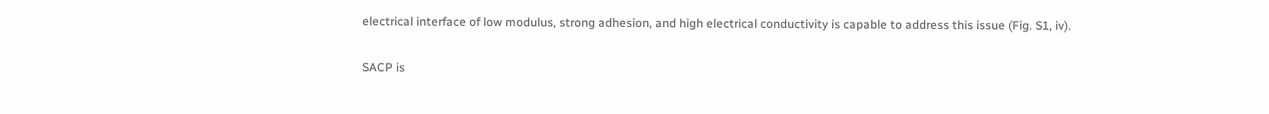electrical interface of low modulus, strong adhesion, and high electrical conductivity is capable to address this issue (Fig. S1, iv).

SACP is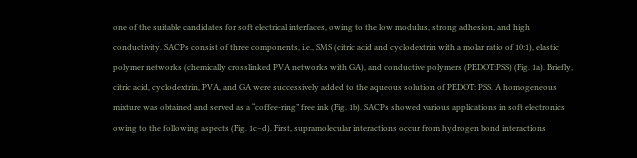one of the suitable candidates for soft electrical interfaces, owing to the low modulus, strong adhesion, and high conductivity. SACPs consist of three components, i.e., SMS (citric acid and cyclodextrin with a molar ratio of 10:1), elastic polymer networks (chemically crosslinked PVA networks with GA), and conductive polymers (PEDOT:PSS) (Fig. 1a). Briefly, citric acid, cyclodextrin, PVA, and GA were successively added to the aqueous solution of PEDOT: PSS. A homogeneous mixture was obtained and served as a “coffee-ring” free ink (Fig. 1b). SACPs showed various applications in soft electronics owing to the following aspects (Fig. 1c–d). First, supramolecular interactions occur from hydrogen bond interactions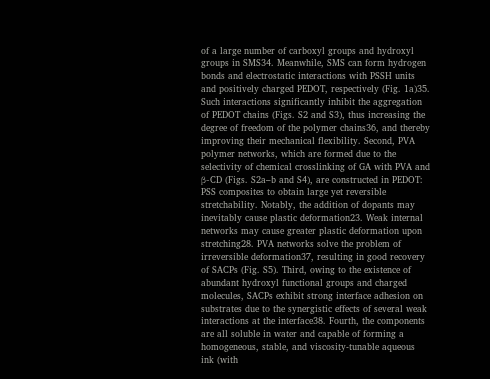of a large number of carboxyl groups and hydroxyl groups in SMS34. Meanwhile, SMS can form hydrogen bonds and electrostatic interactions with PSSH units and positively charged PEDOT, respectively (Fig. 1a)35. Such interactions significantly inhibit the aggregation of PEDOT chains (Figs. S2 and S3), thus increasing the degree of freedom of the polymer chains36, and thereby improving their mechanical flexibility. Second, PVA polymer networks, which are formed due to the selectivity of chemical crosslinking of GA with PVA and β-CD (Figs. S2a–b and S4), are constructed in PEDOT: PSS composites to obtain large yet reversible stretchability. Notably, the addition of dopants may inevitably cause plastic deformation23. Weak internal networks may cause greater plastic deformation upon stretching28. PVA networks solve the problem of irreversible deformation37, resulting in good recovery of SACPs (Fig. S5). Third, owing to the existence of abundant hydroxyl functional groups and charged molecules, SACPs exhibit strong interface adhesion on substrates due to the synergistic effects of several weak interactions at the interface38. Fourth, the components are all soluble in water and capable of forming a homogeneous, stable, and viscosity-tunable aqueous ink (with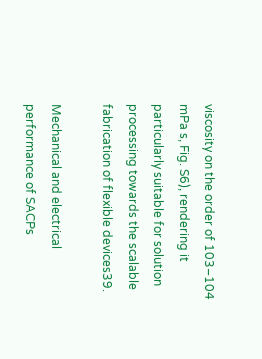viscosity on the order of 103–104 mPa s, Fig. S6), rendering it particularly suitable for solution processing towards the scalable fabrication of flexible devices39.

Mechanical and electrical performance of SACPs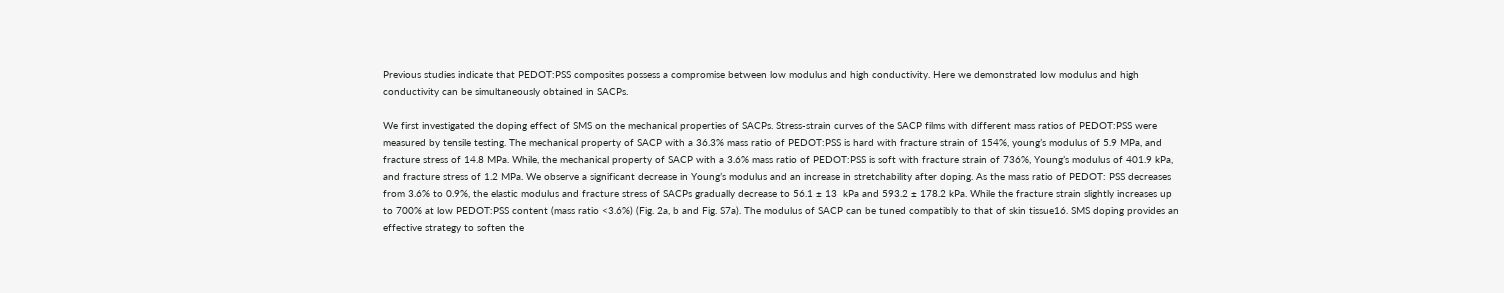Previous studies indicate that PEDOT:PSS composites possess a compromise between low modulus and high conductivity. Here we demonstrated low modulus and high conductivity can be simultaneously obtained in SACPs.

We first investigated the doping effect of SMS on the mechanical properties of SACPs. Stress-strain curves of the SACP films with different mass ratios of PEDOT:PSS were measured by tensile testing. The mechanical property of SACP with a 36.3% mass ratio of PEDOT:PSS is hard with fracture strain of 154%, young’s modulus of 5.9 MPa, and fracture stress of 14.8 MPa. While, the mechanical property of SACP with a 3.6% mass ratio of PEDOT:PSS is soft with fracture strain of 736%, Young’s modulus of 401.9 kPa, and fracture stress of 1.2 MPa. We observe a significant decrease in Young’s modulus and an increase in stretchability after doping. As the mass ratio of PEDOT: PSS decreases from 3.6% to 0.9%, the elastic modulus and fracture stress of SACPs gradually decrease to 56.1 ± 13  kPa and 593.2 ± 178.2 kPa. While the fracture strain slightly increases up to 700% at low PEDOT:PSS content (mass ratio <3.6%) (Fig. 2a, b and Fig. S7a). The modulus of SACP can be tuned compatibly to that of skin tissue16. SMS doping provides an effective strategy to soften the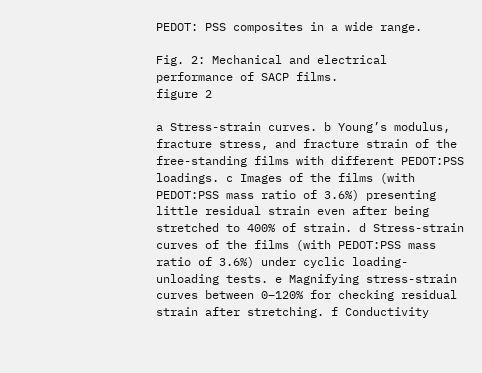PEDOT: PSS composites in a wide range.

Fig. 2: Mechanical and electrical performance of SACP films.
figure 2

a Stress-strain curves. b Young’s modulus, fracture stress, and fracture strain of the free-standing films with different PEDOT:PSS loadings. c Images of the films (with PEDOT:PSS mass ratio of 3.6%) presenting little residual strain even after being stretched to 400% of strain. d Stress-strain curves of the films (with PEDOT:PSS mass ratio of 3.6%) under cyclic loading-unloading tests. e Magnifying stress-strain curves between 0–120% for checking residual strain after stretching. f Conductivity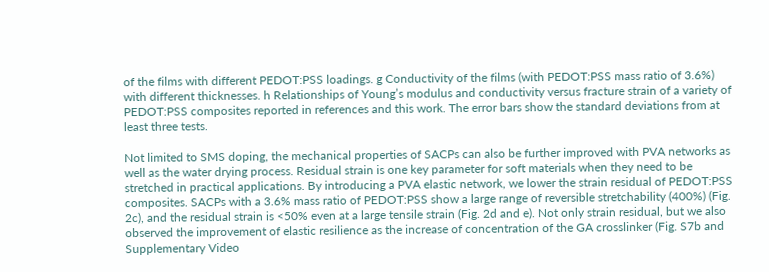of the films with different PEDOT:PSS loadings. g Conductivity of the films (with PEDOT:PSS mass ratio of 3.6%) with different thicknesses. h Relationships of Young’s modulus and conductivity versus fracture strain of a variety of PEDOT:PSS composites reported in references and this work. The error bars show the standard deviations from at least three tests.

Not limited to SMS doping, the mechanical properties of SACPs can also be further improved with PVA networks as well as the water drying process. Residual strain is one key parameter for soft materials when they need to be stretched in practical applications. By introducing a PVA elastic network, we lower the strain residual of PEDOT:PSS composites. SACPs with a 3.6% mass ratio of PEDOT:PSS show a large range of reversible stretchability (400%) (Fig. 2c), and the residual strain is <50% even at a large tensile strain (Fig. 2d and e). Not only strain residual, but we also observed the improvement of elastic resilience as the increase of concentration of the GA crosslinker (Fig. S7b and Supplementary Video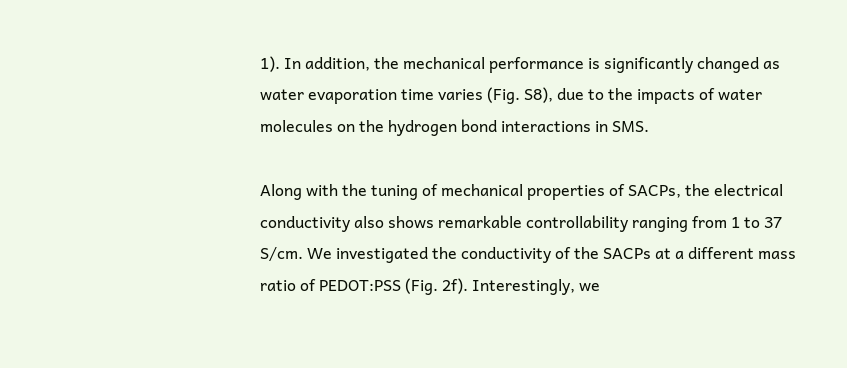1). In addition, the mechanical performance is significantly changed as water evaporation time varies (Fig. S8), due to the impacts of water molecules on the hydrogen bond interactions in SMS.

Along with the tuning of mechanical properties of SACPs, the electrical conductivity also shows remarkable controllability ranging from 1 to 37 S/cm. We investigated the conductivity of the SACPs at a different mass ratio of PEDOT:PSS (Fig. 2f). Interestingly, we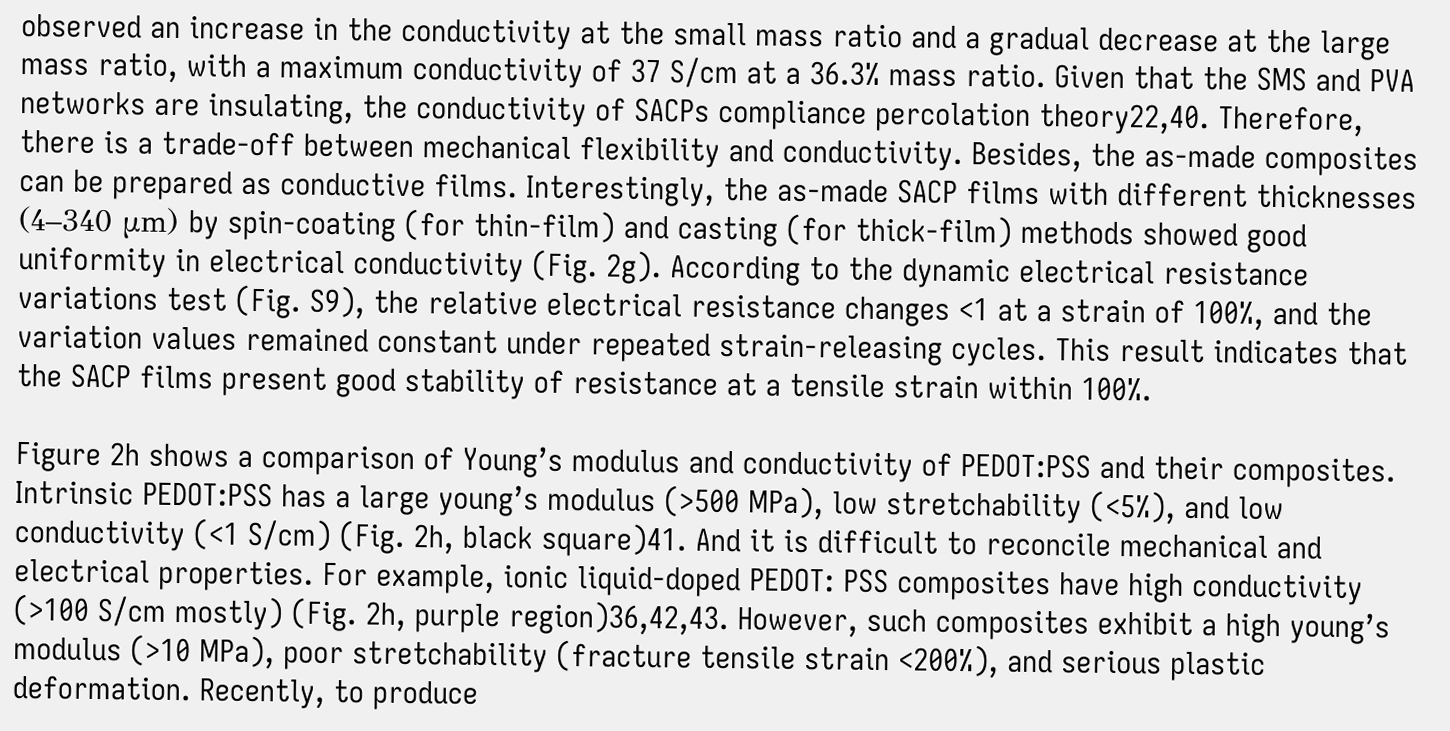observed an increase in the conductivity at the small mass ratio and a gradual decrease at the large mass ratio, with a maximum conductivity of 37 S/cm at a 36.3% mass ratio. Given that the SMS and PVA networks are insulating, the conductivity of SACPs compliance percolation theory22,40. Therefore, there is a trade-off between mechanical flexibility and conductivity. Besides, the as-made composites can be prepared as conductive films. Interestingly, the as-made SACP films with different thicknesses (4–340 μm) by spin-coating (for thin-film) and casting (for thick-film) methods showed good uniformity in electrical conductivity (Fig. 2g). According to the dynamic electrical resistance variations test (Fig. S9), the relative electrical resistance changes <1 at a strain of 100%, and the variation values remained constant under repeated strain-releasing cycles. This result indicates that the SACP films present good stability of resistance at a tensile strain within 100%.

Figure 2h shows a comparison of Young’s modulus and conductivity of PEDOT:PSS and their composites. Intrinsic PEDOT:PSS has a large young’s modulus (>500 MPa), low stretchability (<5%), and low conductivity (<1 S/cm) (Fig. 2h, black square)41. And it is difficult to reconcile mechanical and electrical properties. For example, ionic liquid-doped PEDOT: PSS composites have high conductivity (>100 S/cm mostly) (Fig. 2h, purple region)36,42,43. However, such composites exhibit a high young’s modulus (>10 MPa), poor stretchability (fracture tensile strain <200%), and serious plastic deformation. Recently, to produce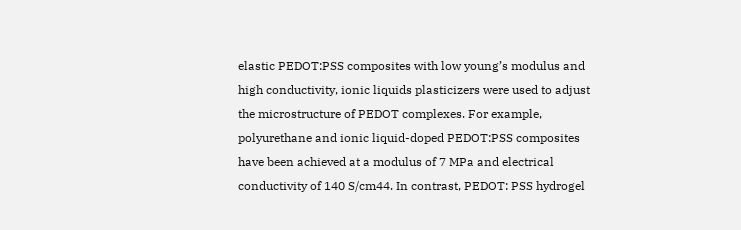elastic PEDOT:PSS composites with low young’s modulus and high conductivity, ionic liquids plasticizers were used to adjust the microstructure of PEDOT complexes. For example, polyurethane and ionic liquid-doped PEDOT:PSS composites have been achieved at a modulus of 7 MPa and electrical conductivity of 140 S/cm44. In contrast, PEDOT: PSS hydrogel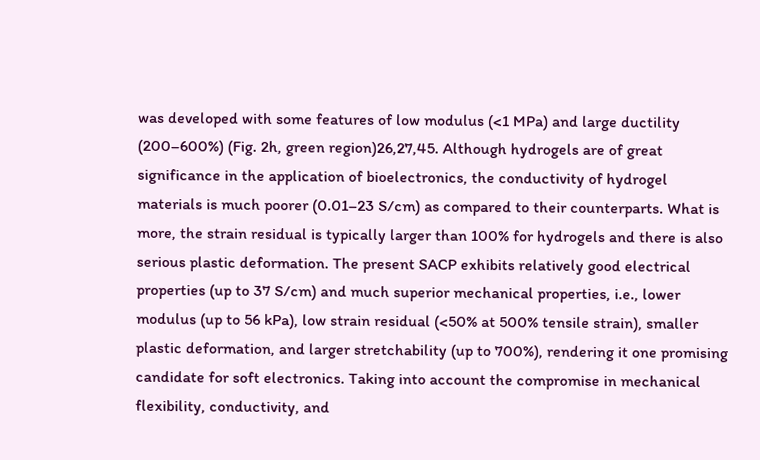was developed with some features of low modulus (<1 MPa) and large ductility (200–600%) (Fig. 2h, green region)26,27,45. Although hydrogels are of great significance in the application of bioelectronics, the conductivity of hydrogel materials is much poorer (0.01–23 S/cm) as compared to their counterparts. What is more, the strain residual is typically larger than 100% for hydrogels and there is also serious plastic deformation. The present SACP exhibits relatively good electrical properties (up to 37 S/cm) and much superior mechanical properties, i.e., lower modulus (up to 56 kPa), low strain residual (<50% at 500% tensile strain), smaller plastic deformation, and larger stretchability (up to 700%), rendering it one promising candidate for soft electronics. Taking into account the compromise in mechanical flexibility, conductivity, and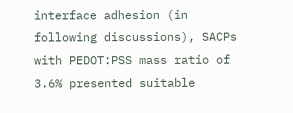interface adhesion (in following discussions), SACPs with PEDOT:PSS mass ratio of 3.6% presented suitable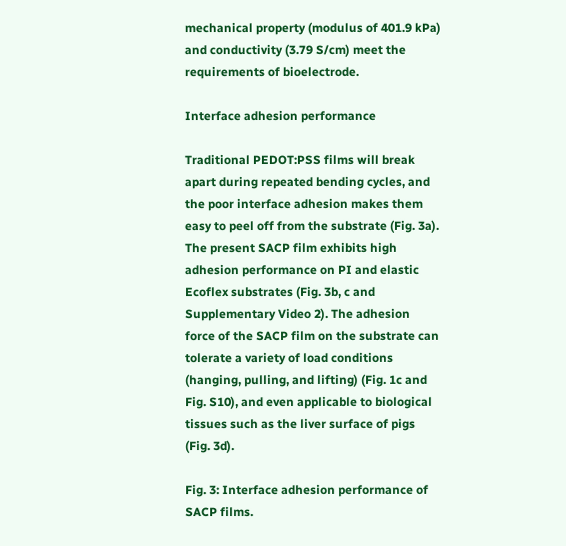mechanical property (modulus of 401.9 kPa) and conductivity (3.79 S/cm) meet the requirements of bioelectrode.

Interface adhesion performance

Traditional PEDOT:PSS films will break apart during repeated bending cycles, and the poor interface adhesion makes them easy to peel off from the substrate (Fig. 3a). The present SACP film exhibits high adhesion performance on PI and elastic Ecoflex substrates (Fig. 3b, c and Supplementary Video 2). The adhesion force of the SACP film on the substrate can tolerate a variety of load conditions (hanging, pulling, and lifting) (Fig. 1c and Fig. S10), and even applicable to biological tissues such as the liver surface of pigs (Fig. 3d).

Fig. 3: Interface adhesion performance of SACP films.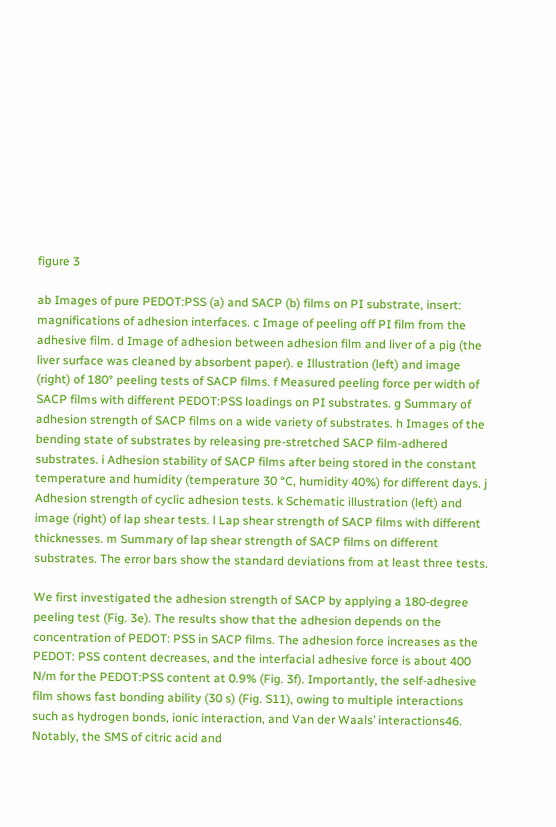figure 3

ab Images of pure PEDOT:PSS (a) and SACP (b) films on PI substrate, insert: magnifications of adhesion interfaces. c Image of peeling off PI film from the adhesive film. d Image of adhesion between adhesion film and liver of a pig (the liver surface was cleaned by absorbent paper). e Illustration (left) and image (right) of 180° peeling tests of SACP films. f Measured peeling force per width of SACP films with different PEDOT:PSS loadings on PI substrates. g Summary of adhesion strength of SACP films on a wide variety of substrates. h Images of the bending state of substrates by releasing pre-stretched SACP film-adhered substrates. i Adhesion stability of SACP films after being stored in the constant temperature and humidity (temperature 30 °C, humidity 40%) for different days. j Adhesion strength of cyclic adhesion tests. k Schematic illustration (left) and image (right) of lap shear tests. l Lap shear strength of SACP films with different thicknesses. m Summary of lap shear strength of SACP films on different substrates. The error bars show the standard deviations from at least three tests.

We first investigated the adhesion strength of SACP by applying a 180-degree peeling test (Fig. 3e). The results show that the adhesion depends on the concentration of PEDOT: PSS in SACP films. The adhesion force increases as the PEDOT: PSS content decreases, and the interfacial adhesive force is about 400 N/m for the PEDOT:PSS content at 0.9% (Fig. 3f). Importantly, the self-adhesive film shows fast bonding ability (30 s) (Fig. S11), owing to multiple interactions such as hydrogen bonds, ionic interaction, and Van der Waals’ interactions46. Notably, the SMS of citric acid and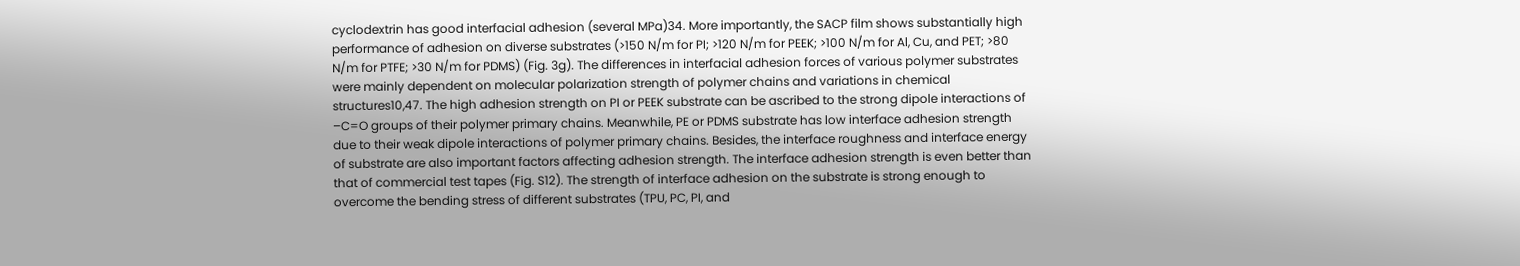cyclodextrin has good interfacial adhesion (several MPa)34. More importantly, the SACP film shows substantially high performance of adhesion on diverse substrates (>150 N/m for PI; >120 N/m for PEEK; >100 N/m for Al, Cu, and PET; >80 N/m for PTFE; >30 N/m for PDMS) (Fig. 3g). The differences in interfacial adhesion forces of various polymer substrates were mainly dependent on molecular polarization strength of polymer chains and variations in chemical structures10,47. The high adhesion strength on PI or PEEK substrate can be ascribed to the strong dipole interactions of –C=O groups of their polymer primary chains. Meanwhile, PE or PDMS substrate has low interface adhesion strength due to their weak dipole interactions of polymer primary chains. Besides, the interface roughness and interface energy of substrate are also important factors affecting adhesion strength. The interface adhesion strength is even better than that of commercial test tapes (Fig. S12). The strength of interface adhesion on the substrate is strong enough to overcome the bending stress of different substrates (TPU, PC, PI, and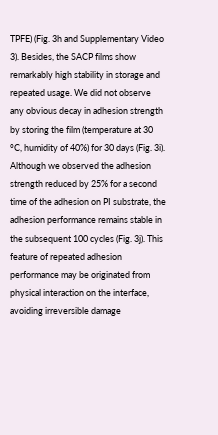TPFE) (Fig. 3h and Supplementary Video 3). Besides, the SACP films show remarkably high stability in storage and repeated usage. We did not observe any obvious decay in adhesion strength by storing the film (temperature at 30 °C, humidity of 40%) for 30 days (Fig. 3i). Although we observed the adhesion strength reduced by 25% for a second time of the adhesion on PI substrate, the adhesion performance remains stable in the subsequent 100 cycles (Fig. 3j). This feature of repeated adhesion performance may be originated from physical interaction on the interface, avoiding irreversible damage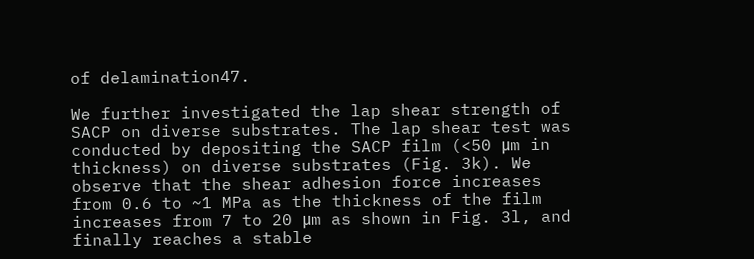of delamination47.

We further investigated the lap shear strength of SACP on diverse substrates. The lap shear test was conducted by depositing the SACP film (<50 μm in thickness) on diverse substrates (Fig. 3k). We observe that the shear adhesion force increases from 0.6 to ~1 MPa as the thickness of the film increases from 7 to 20 μm as shown in Fig. 3l, and finally reaches a stable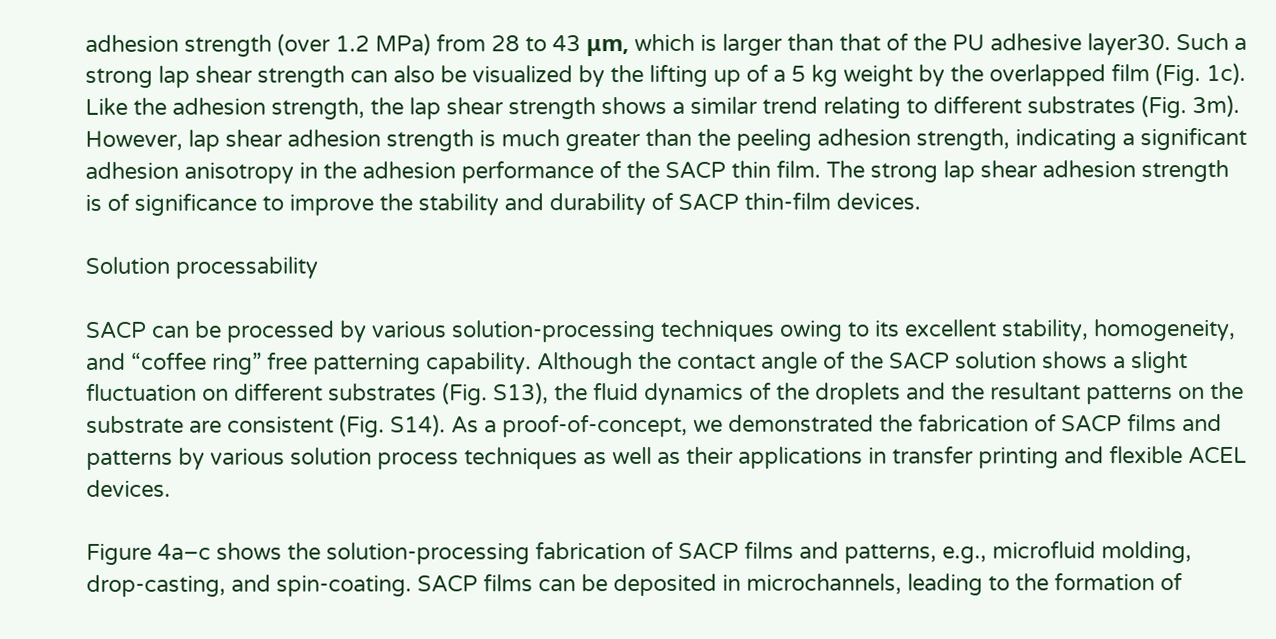adhesion strength (over 1.2 MPa) from 28 to 43 μm, which is larger than that of the PU adhesive layer30. Such a strong lap shear strength can also be visualized by the lifting up of a 5 kg weight by the overlapped film (Fig. 1c). Like the adhesion strength, the lap shear strength shows a similar trend relating to different substrates (Fig. 3m). However, lap shear adhesion strength is much greater than the peeling adhesion strength, indicating a significant adhesion anisotropy in the adhesion performance of the SACP thin film. The strong lap shear adhesion strength is of significance to improve the stability and durability of SACP thin-film devices.

Solution processability

SACP can be processed by various solution-processing techniques owing to its excellent stability, homogeneity, and “coffee ring” free patterning capability. Although the contact angle of the SACP solution shows a slight fluctuation on different substrates (Fig. S13), the fluid dynamics of the droplets and the resultant patterns on the substrate are consistent (Fig. S14). As a proof-of-concept, we demonstrated the fabrication of SACP films and patterns by various solution process techniques as well as their applications in transfer printing and flexible ACEL devices.

Figure 4a–c shows the solution-processing fabrication of SACP films and patterns, e.g., microfluid molding, drop-casting, and spin-coating. SACP films can be deposited in microchannels, leading to the formation of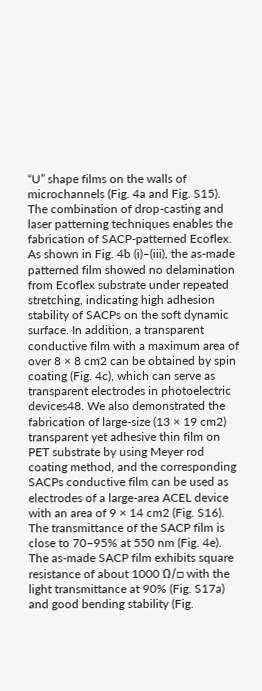“U” shape films on the walls of microchannels (Fig. 4a and Fig. S15). The combination of drop-casting and laser patterning techniques enables the fabrication of SACP-patterned Ecoflex. As shown in Fig. 4b (i)–(iii), the as-made patterned film showed no delamination from Ecoflex substrate under repeated stretching, indicating high adhesion stability of SACPs on the soft dynamic surface. In addition, a transparent conductive film with a maximum area of over 8 × 8 cm2 can be obtained by spin coating (Fig. 4c), which can serve as transparent electrodes in photoelectric devices48. We also demonstrated the fabrication of large-size (13 × 19 cm2) transparent yet adhesive thin film on PET substrate by using Meyer rod coating method, and the corresponding SACPs conductive film can be used as electrodes of a large-area ACEL device with an area of 9 × 14 cm2 (Fig. S16). The transmittance of the SACP film is close to 70–95% at 550 nm (Fig. 4e). The as-made SACP film exhibits square resistance of about 1000 Ω/□ with the light transmittance at 90% (Fig. S17a) and good bending stability (Fig.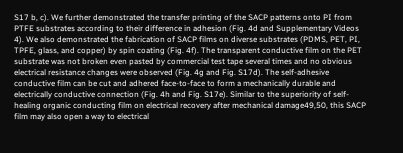S17 b, c). We further demonstrated the transfer printing of the SACP patterns onto PI from PTFE substrates according to their difference in adhesion (Fig. 4d and Supplementary Videos 4). We also demonstrated the fabrication of SACP films on diverse substrates (PDMS, PET, PI, TPFE, glass, and copper) by spin coating (Fig. 4f). The transparent conductive film on the PET substrate was not broken even pasted by commercial test tape several times and no obvious electrical resistance changes were observed (Fig. 4g and Fig. S17d). The self-adhesive conductive film can be cut and adhered face-to-face to form a mechanically durable and electrically conductive connection (Fig. 4h and Fig. S17e). Similar to the superiority of self-healing organic conducting film on electrical recovery after mechanical damage49,50, this SACP film may also open a way to electrical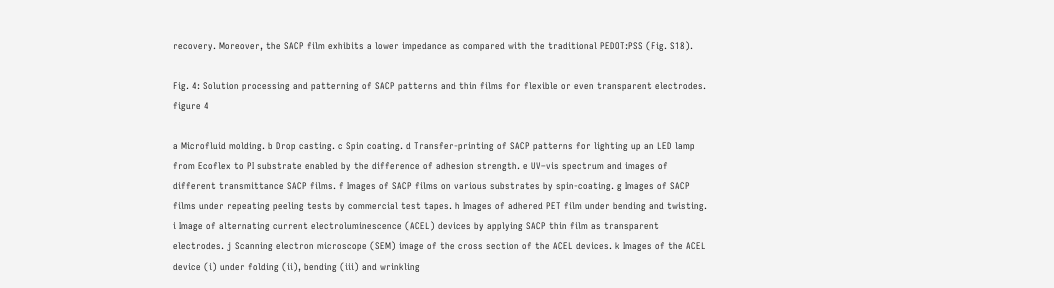recovery. Moreover, the SACP film exhibits a lower impedance as compared with the traditional PEDOT:PSS (Fig. S18).

Fig. 4: Solution processing and patterning of SACP patterns and thin films for flexible or even transparent electrodes.
figure 4

a Microfluid molding. b Drop casting. c Spin coating. d Transfer-printing of SACP patterns for lighting up an LED lamp from Ecoflex to PI substrate enabled by the difference of adhesion strength. e UV–vis spectrum and images of different transmittance SACP films. f Images of SACP films on various substrates by spin-coating. g Images of SACP films under repeating peeling tests by commercial test tapes. h Images of adhered PET film under bending and twisting. i Image of alternating current electroluminescence (ACEL) devices by applying SACP thin film as transparent electrodes. j Scanning electron microscope (SEM) image of the cross section of the ACEL devices. k Images of the ACEL device (i) under folding (ii), bending (iii) and wrinkling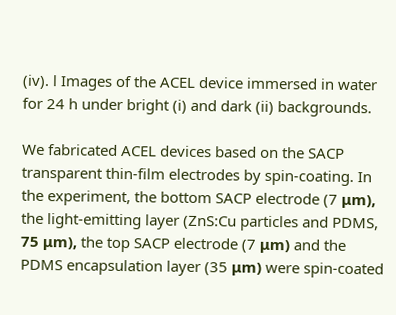(iv). l Images of the ACEL device immersed in water for 24 h under bright (i) and dark (ii) backgrounds.

We fabricated ACEL devices based on the SACP transparent thin-film electrodes by spin-coating. In the experiment, the bottom SACP electrode (7 μm), the light-emitting layer (ZnS:Cu particles and PDMS, 75 μm), the top SACP electrode (7 μm) and the PDMS encapsulation layer (35 μm) were spin-coated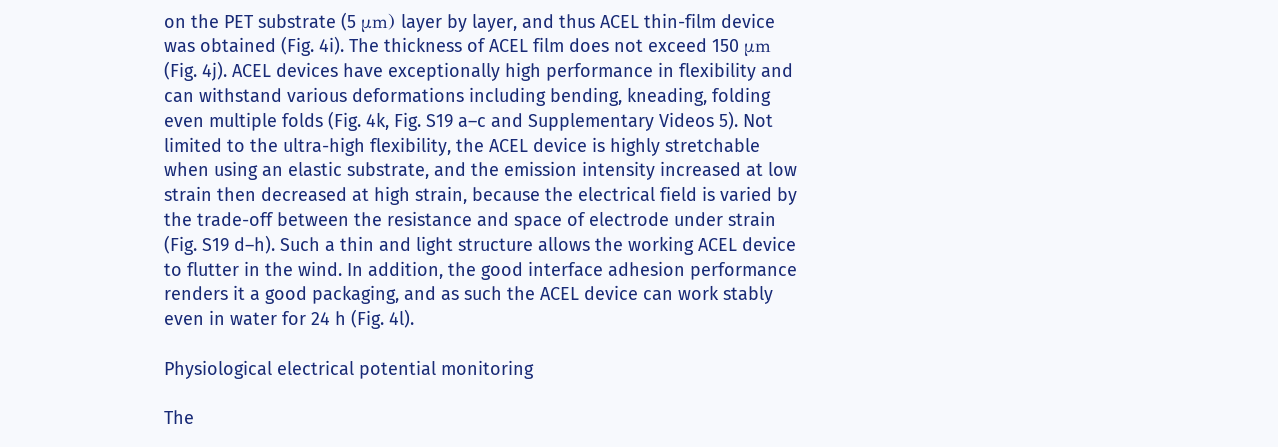on the PET substrate (5 μm) layer by layer, and thus ACEL thin-film device was obtained (Fig. 4i). The thickness of ACEL film does not exceed 150 μm (Fig. 4j). ACEL devices have exceptionally high performance in flexibility and can withstand various deformations including bending, kneading, folding even multiple folds (Fig. 4k, Fig. S19 a–c and Supplementary Videos 5). Not limited to the ultra-high flexibility, the ACEL device is highly stretchable when using an elastic substrate, and the emission intensity increased at low strain then decreased at high strain, because the electrical field is varied by the trade-off between the resistance and space of electrode under strain (Fig. S19 d–h). Such a thin and light structure allows the working ACEL device to flutter in the wind. In addition, the good interface adhesion performance renders it a good packaging, and as such the ACEL device can work stably even in water for 24 h (Fig. 4l).

Physiological electrical potential monitoring

The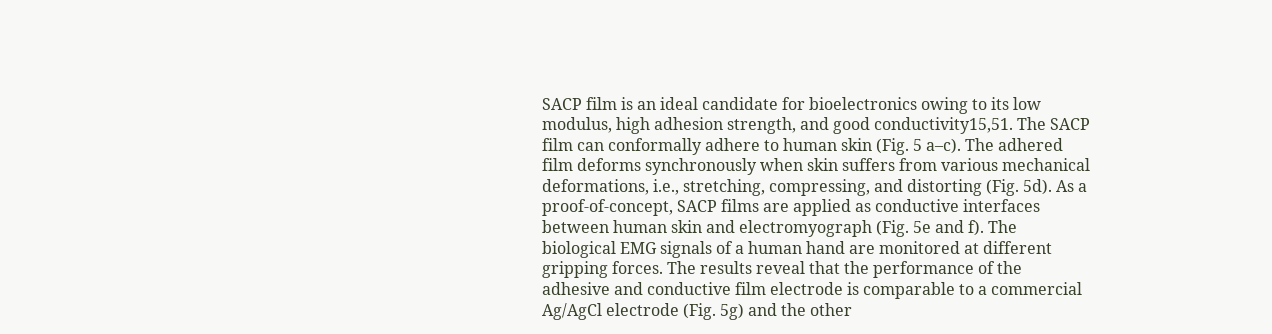SACP film is an ideal candidate for bioelectronics owing to its low modulus, high adhesion strength, and good conductivity15,51. The SACP film can conformally adhere to human skin (Fig. 5 a–c). The adhered film deforms synchronously when skin suffers from various mechanical deformations, i.e., stretching, compressing, and distorting (Fig. 5d). As a proof-of-concept, SACP films are applied as conductive interfaces between human skin and electromyograph (Fig. 5e and f). The biological EMG signals of a human hand are monitored at different gripping forces. The results reveal that the performance of the adhesive and conductive film electrode is comparable to a commercial Ag/AgCl electrode (Fig. 5g) and the other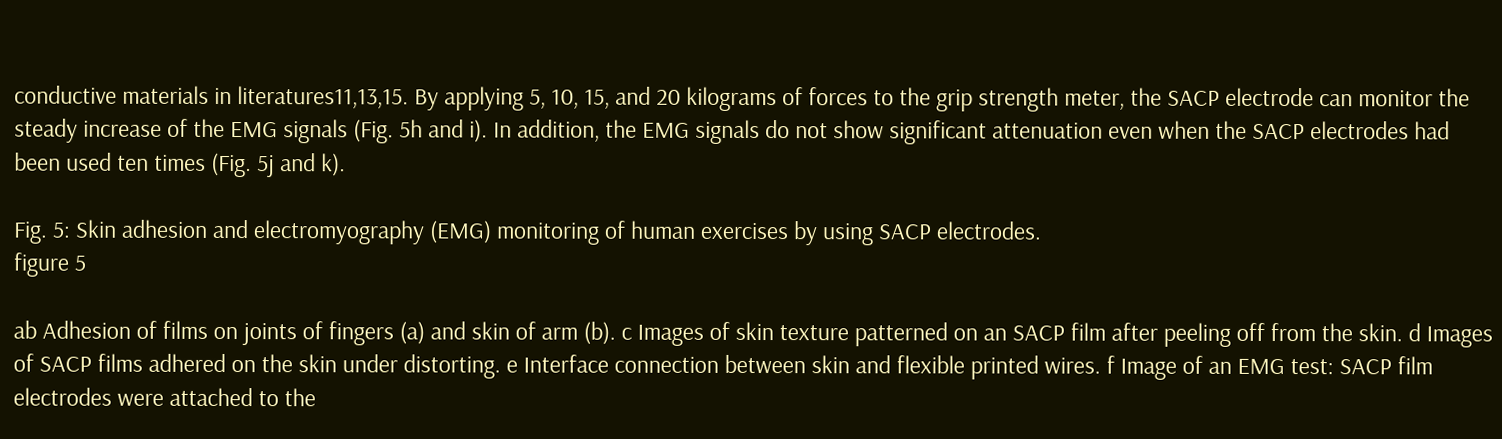conductive materials in literatures11,13,15. By applying 5, 10, 15, and 20 kilograms of forces to the grip strength meter, the SACP electrode can monitor the steady increase of the EMG signals (Fig. 5h and i). In addition, the EMG signals do not show significant attenuation even when the SACP electrodes had been used ten times (Fig. 5j and k).

Fig. 5: Skin adhesion and electromyography (EMG) monitoring of human exercises by using SACP electrodes.
figure 5

ab Adhesion of films on joints of fingers (a) and skin of arm (b). c Images of skin texture patterned on an SACP film after peeling off from the skin. d Images of SACP films adhered on the skin under distorting. e Interface connection between skin and flexible printed wires. f Image of an EMG test: SACP film electrodes were attached to the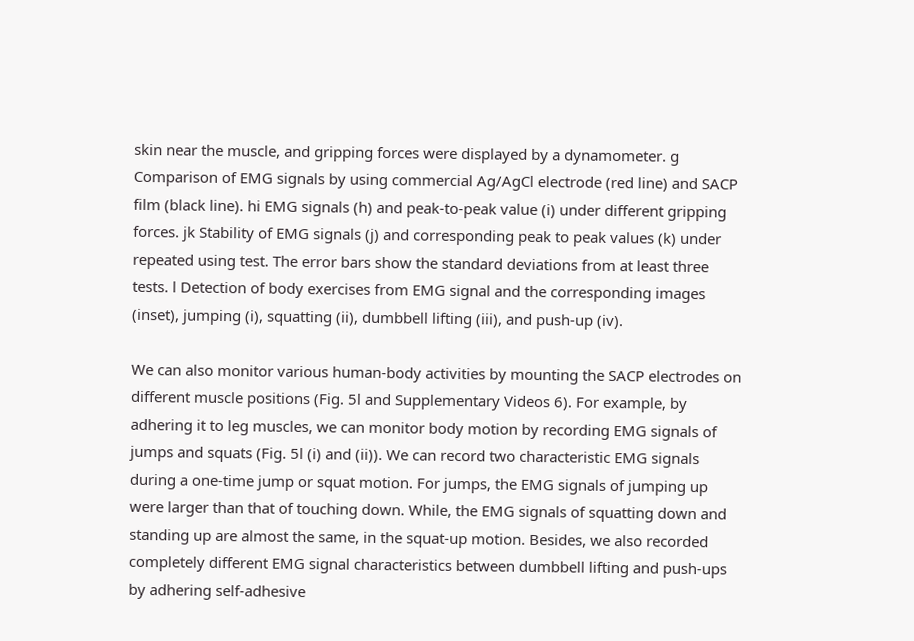skin near the muscle, and gripping forces were displayed by a dynamometer. g Comparison of EMG signals by using commercial Ag/AgCl electrode (red line) and SACP film (black line). hi EMG signals (h) and peak-to-peak value (i) under different gripping forces. jk Stability of EMG signals (j) and corresponding peak to peak values (k) under repeated using test. The error bars show the standard deviations from at least three tests. l Detection of body exercises from EMG signal and the corresponding images (inset), jumping (i), squatting (ii), dumbbell lifting (iii), and push-up (iv).

We can also monitor various human-body activities by mounting the SACP electrodes on different muscle positions (Fig. 5l and Supplementary Videos 6). For example, by adhering it to leg muscles, we can monitor body motion by recording EMG signals of jumps and squats (Fig. 5l (i) and (ii)). We can record two characteristic EMG signals during a one-time jump or squat motion. For jumps, the EMG signals of jumping up were larger than that of touching down. While, the EMG signals of squatting down and standing up are almost the same, in the squat-up motion. Besides, we also recorded completely different EMG signal characteristics between dumbbell lifting and push-ups by adhering self-adhesive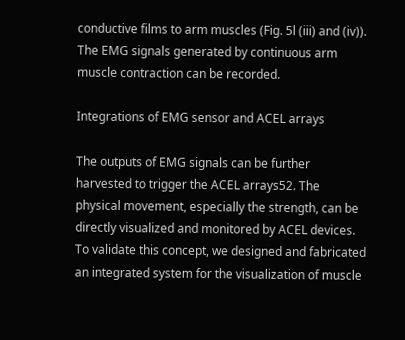conductive films to arm muscles (Fig. 5l (iii) and (iv)). The EMG signals generated by continuous arm muscle contraction can be recorded.

Integrations of EMG sensor and ACEL arrays

The outputs of EMG signals can be further harvested to trigger the ACEL arrays52. The physical movement, especially the strength, can be directly visualized and monitored by ACEL devices. To validate this concept, we designed and fabricated an integrated system for the visualization of muscle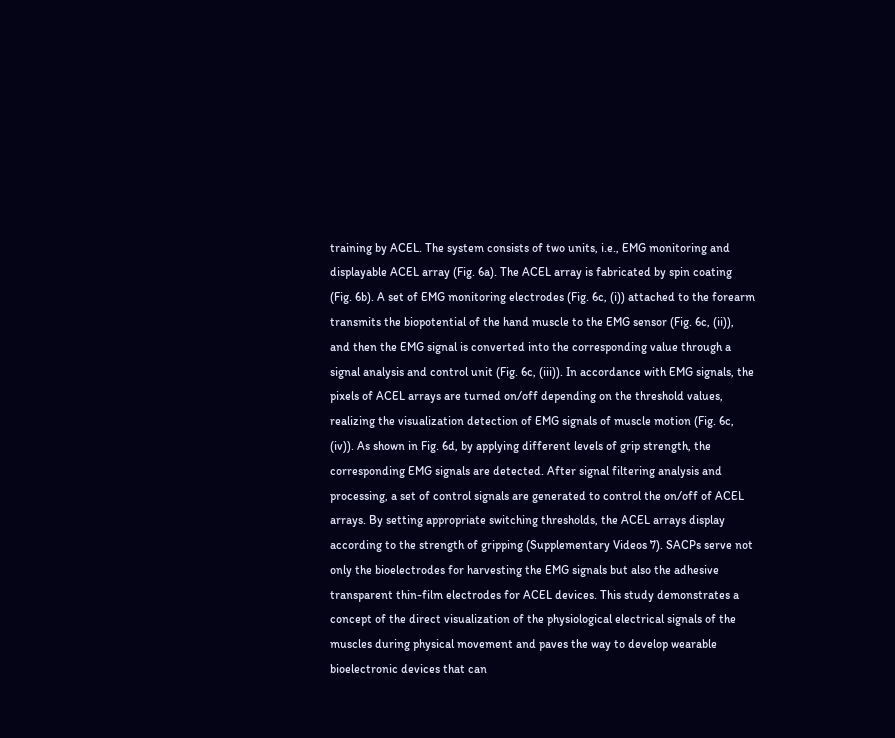training by ACEL. The system consists of two units, i.e., EMG monitoring and displayable ACEL array (Fig. 6a). The ACEL array is fabricated by spin coating (Fig. 6b). A set of EMG monitoring electrodes (Fig. 6c, (i)) attached to the forearm transmits the biopotential of the hand muscle to the EMG sensor (Fig. 6c, (ii)), and then the EMG signal is converted into the corresponding value through a signal analysis and control unit (Fig. 6c, (iii)). In accordance with EMG signals, the pixels of ACEL arrays are turned on/off depending on the threshold values, realizing the visualization detection of EMG signals of muscle motion (Fig. 6c, (iv)). As shown in Fig. 6d, by applying different levels of grip strength, the corresponding EMG signals are detected. After signal filtering analysis and processing, a set of control signals are generated to control the on/off of ACEL arrays. By setting appropriate switching thresholds, the ACEL arrays display according to the strength of gripping (Supplementary Videos 7). SACPs serve not only the bioelectrodes for harvesting the EMG signals but also the adhesive transparent thin-film electrodes for ACEL devices. This study demonstrates a concept of the direct visualization of the physiological electrical signals of the muscles during physical movement and paves the way to develop wearable bioelectronic devices that can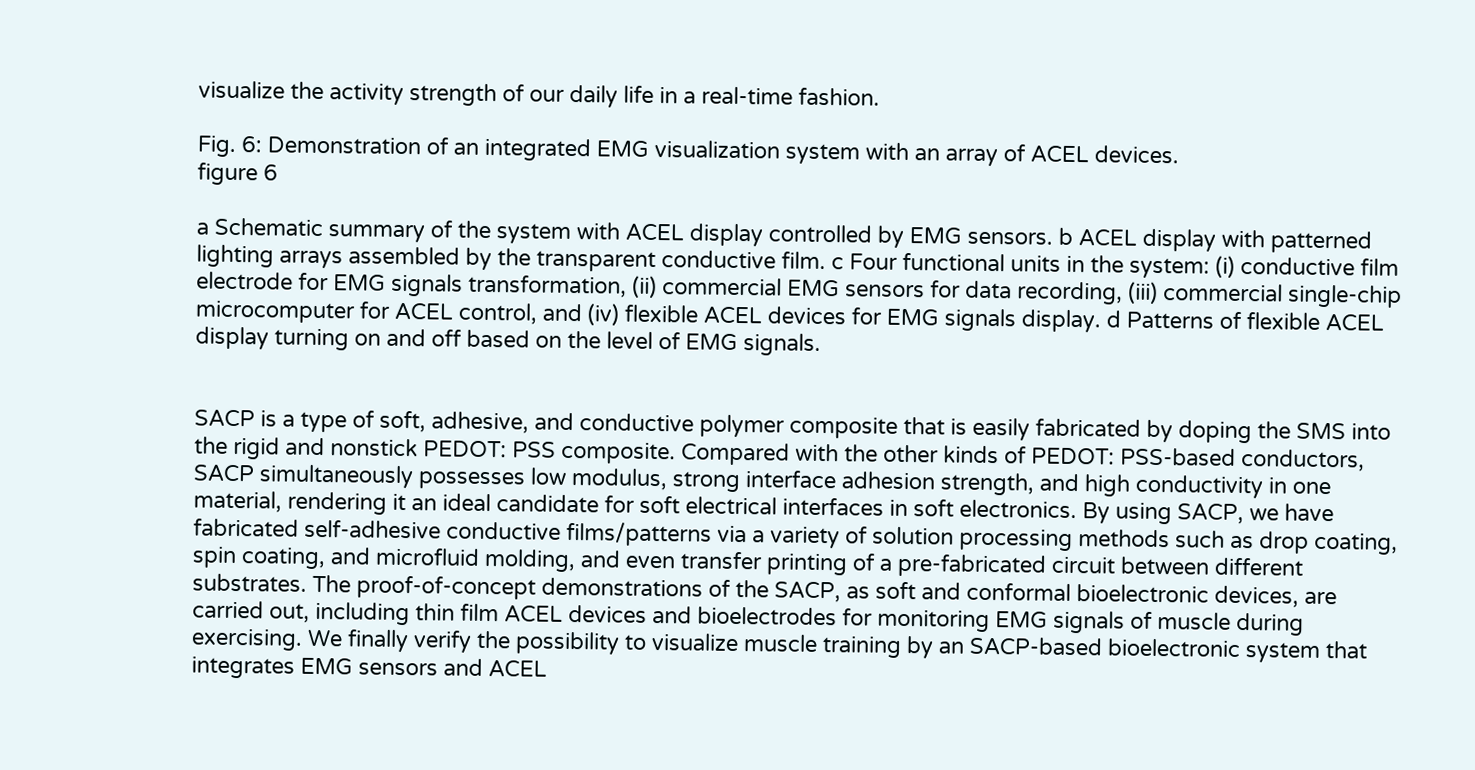visualize the activity strength of our daily life in a real-time fashion.

Fig. 6: Demonstration of an integrated EMG visualization system with an array of ACEL devices.
figure 6

a Schematic summary of the system with ACEL display controlled by EMG sensors. b ACEL display with patterned lighting arrays assembled by the transparent conductive film. c Four functional units in the system: (i) conductive film electrode for EMG signals transformation, (ii) commercial EMG sensors for data recording, (iii) commercial single-chip microcomputer for ACEL control, and (iv) flexible ACEL devices for EMG signals display. d Patterns of flexible ACEL display turning on and off based on the level of EMG signals.


SACP is a type of soft, adhesive, and conductive polymer composite that is easily fabricated by doping the SMS into the rigid and nonstick PEDOT: PSS composite. Compared with the other kinds of PEDOT: PSS-based conductors, SACP simultaneously possesses low modulus, strong interface adhesion strength, and high conductivity in one material, rendering it an ideal candidate for soft electrical interfaces in soft electronics. By using SACP, we have fabricated self-adhesive conductive films/patterns via a variety of solution processing methods such as drop coating, spin coating, and microfluid molding, and even transfer printing of a pre-fabricated circuit between different substrates. The proof-of-concept demonstrations of the SACP, as soft and conformal bioelectronic devices, are carried out, including thin film ACEL devices and bioelectrodes for monitoring EMG signals of muscle during exercising. We finally verify the possibility to visualize muscle training by an SACP-based bioelectronic system that integrates EMG sensors and ACEL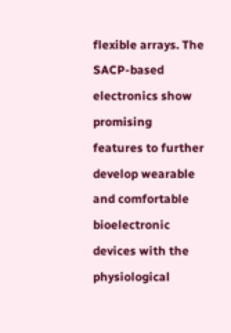flexible arrays. The SACP-based electronics show promising features to further develop wearable and comfortable bioelectronic devices with the physiological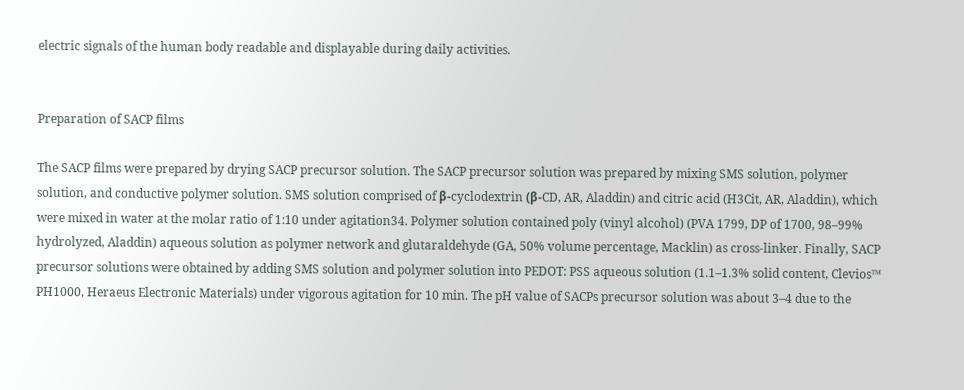electric signals of the human body readable and displayable during daily activities.


Preparation of SACP films

The SACP films were prepared by drying SACP precursor solution. The SACP precursor solution was prepared by mixing SMS solution, polymer solution, and conductive polymer solution. SMS solution comprised of β-cyclodextrin (β-CD, AR, Aladdin) and citric acid (H3Cit, AR, Aladdin), which were mixed in water at the molar ratio of 1:10 under agitation34. Polymer solution contained poly (vinyl alcohol) (PVA 1799, DP of 1700, 98–99% hydrolyzed, Aladdin) aqueous solution as polymer network and glutaraldehyde (GA, 50% volume percentage, Macklin) as cross-linker. Finally, SACP precursor solutions were obtained by adding SMS solution and polymer solution into PEDOT: PSS aqueous solution (1.1–1.3% solid content, Clevios™ PH1000, Heraeus Electronic Materials) under vigorous agitation for 10 min. The pH value of SACPs precursor solution was about 3–4 due to the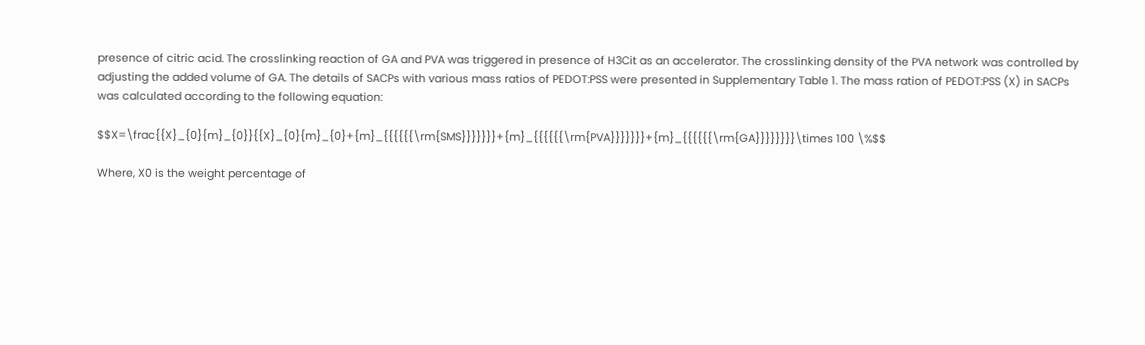presence of citric acid. The crosslinking reaction of GA and PVA was triggered in presence of H3Cit as an accelerator. The crosslinking density of the PVA network was controlled by adjusting the added volume of GA. The details of SACPs with various mass ratios of PEDOT:PSS were presented in Supplementary Table 1. The mass ration of PEDOT:PSS (X) in SACPs was calculated according to the following equation:

$$X=\frac{{X}_{0}{m}_{0}}{{X}_{0}{m}_{0}+{m}_{{{{{{\rm{SMS}}}}}}}+{m}_{{{{{{\rm{PVA}}}}}}}+{m}_{{{{{{\rm{GA}}}}}}}}\times 100 \%$$

Where, X0 is the weight percentage of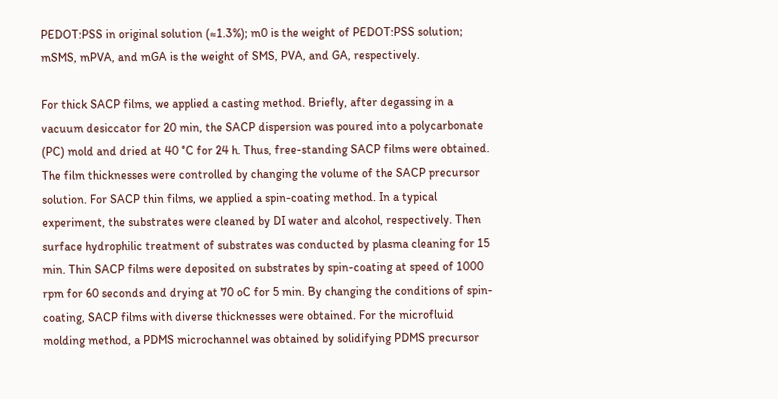PEDOT:PSS in original solution (≈1.3%); m0 is the weight of PEDOT:PSS solution; mSMS, mPVA, and mGA is the weight of SMS, PVA, and GA, respectively.

For thick SACP films, we applied a casting method. Briefly, after degassing in a vacuum desiccator for 20 min, the SACP dispersion was poured into a polycarbonate (PC) mold and dried at 40 °C for 24 h. Thus, free-standing SACP films were obtained. The film thicknesses were controlled by changing the volume of the SACP precursor solution. For SACP thin films, we applied a spin-coating method. In a typical experiment, the substrates were cleaned by DI water and alcohol, respectively. Then surface hydrophilic treatment of substrates was conducted by plasma cleaning for 15 min. Thin SACP films were deposited on substrates by spin-coating at speed of 1000 rpm for 60 seconds and drying at 70 oC for 5 min. By changing the conditions of spin-coating, SACP films with diverse thicknesses were obtained. For the microfluid molding method, a PDMS microchannel was obtained by solidifying PDMS precursor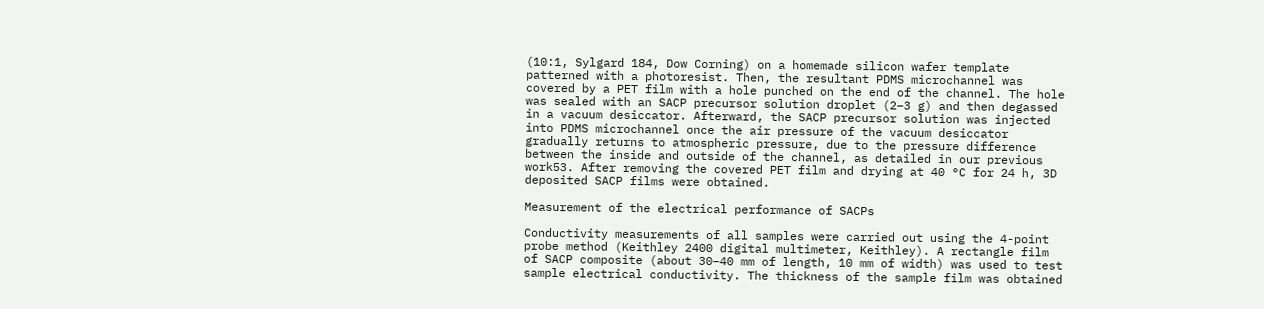(10:1, Sylgard 184, Dow Corning) on a homemade silicon wafer template patterned with a photoresist. Then, the resultant PDMS microchannel was covered by a PET film with a hole punched on the end of the channel. The hole was sealed with an SACP precursor solution droplet (2–3 g) and then degassed in a vacuum desiccator. Afterward, the SACP precursor solution was injected into PDMS microchannel once the air pressure of the vacuum desiccator gradually returns to atmospheric pressure, due to the pressure difference between the inside and outside of the channel, as detailed in our previous work53. After removing the covered PET film and drying at 40 °C for 24 h, 3D deposited SACP films were obtained.

Measurement of the electrical performance of SACPs

Conductivity measurements of all samples were carried out using the 4-point probe method (Keithley 2400 digital multimeter, Keithley). A rectangle film of SACP composite (about 30–40 mm of length, 10 mm of width) was used to test sample electrical conductivity. The thickness of the sample film was obtained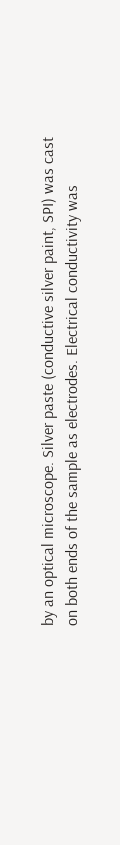by an optical microscope. Silver paste (conductive silver paint, SPI) was cast on both ends of the sample as electrodes. Electrical conductivity was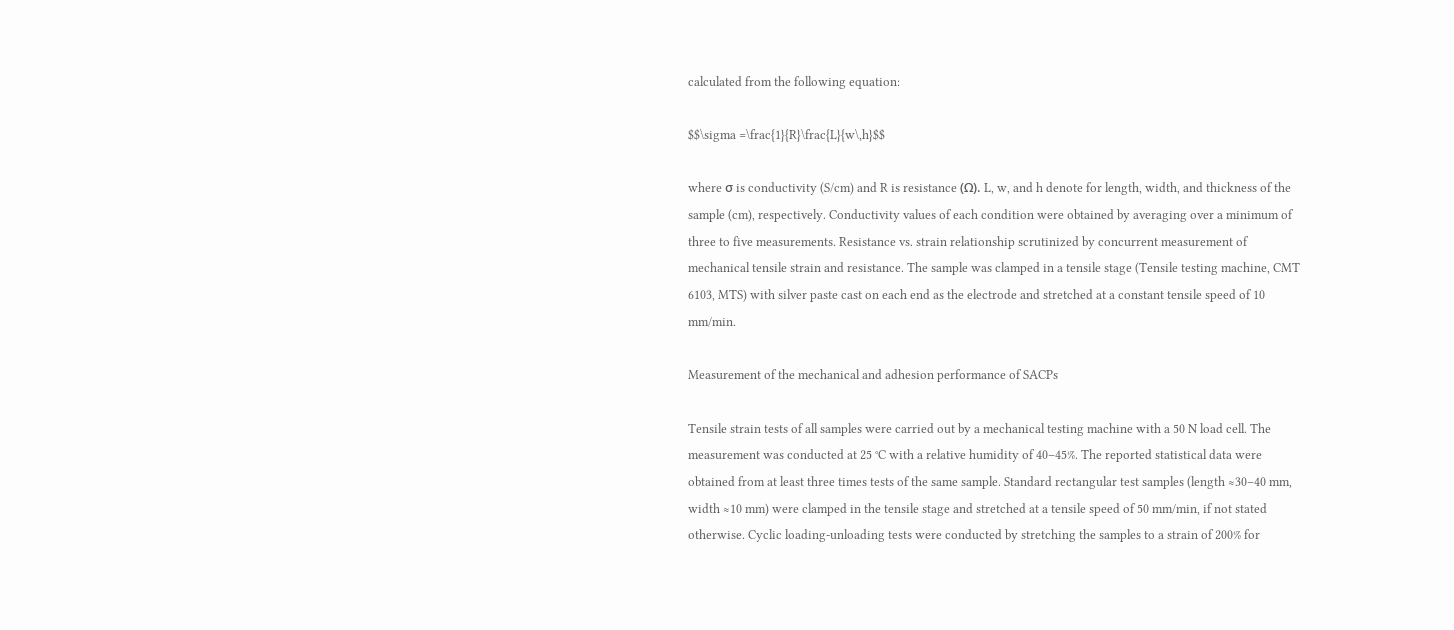calculated from the following equation:

$$\sigma =\frac{1}{R}\frac{L}{w\,h}$$

where σ is conductivity (S/cm) and R is resistance (Ω). L, w, and h denote for length, width, and thickness of the sample (cm), respectively. Conductivity values of each condition were obtained by averaging over a minimum of three to five measurements. Resistance vs. strain relationship scrutinized by concurrent measurement of mechanical tensile strain and resistance. The sample was clamped in a tensile stage (Tensile testing machine, CMT 6103, MTS) with silver paste cast on each end as the electrode and stretched at a constant tensile speed of 10 mm/min.

Measurement of the mechanical and adhesion performance of SACPs

Tensile strain tests of all samples were carried out by a mechanical testing machine with a 50 N load cell. The measurement was conducted at 25 °C with a relative humidity of 40–45%. The reported statistical data were obtained from at least three times tests of the same sample. Standard rectangular test samples (length ≈30–40 mm, width ≈10 mm) were clamped in the tensile stage and stretched at a tensile speed of 50 mm/min, if not stated otherwise. Cyclic loading-unloading tests were conducted by stretching the samples to a strain of 200% for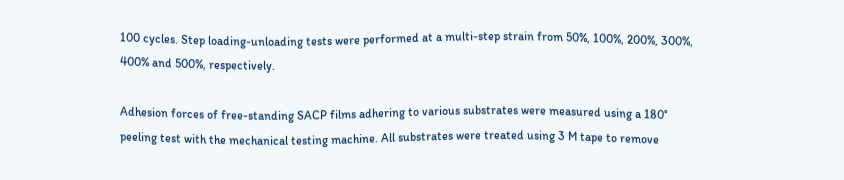100 cycles. Step loading-unloading tests were performed at a multi-step strain from 50%, 100%, 200%, 300%, 400% and 500%, respectively.

Adhesion forces of free-standing SACP films adhering to various substrates were measured using a 180° peeling test with the mechanical testing machine. All substrates were treated using 3 M tape to remove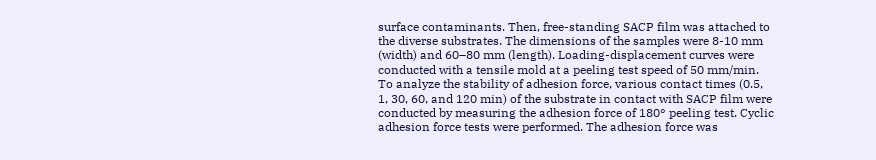surface contaminants. Then, free-standing SACP film was attached to the diverse substrates. The dimensions of the samples were 8-10 mm (width) and 60–80 mm (length). Loading-displacement curves were conducted with a tensile mold at a peeling test speed of 50 mm/min. To analyze the stability of adhesion force, various contact times (0.5, 1, 30, 60, and 120 min) of the substrate in contact with SACP film were conducted by measuring the adhesion force of 180° peeling test. Cyclic adhesion force tests were performed. The adhesion force was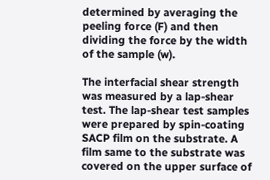determined by averaging the peeling force (F) and then dividing the force by the width of the sample (w).

The interfacial shear strength was measured by a lap-shear test. The lap-shear test samples were prepared by spin-coating SACP film on the substrate. A film same to the substrate was covered on the upper surface of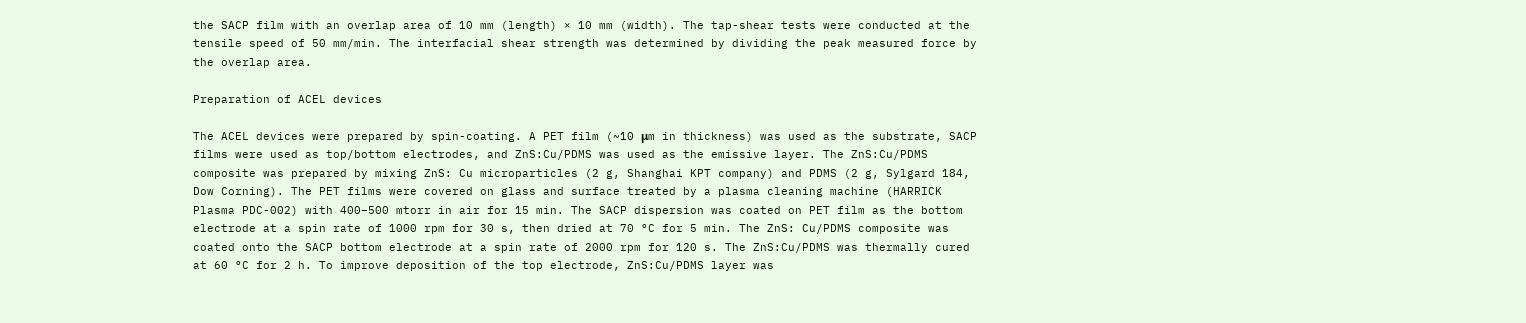the SACP film with an overlap area of 10 mm (length) × 10 mm (width). The tap-shear tests were conducted at the tensile speed of 50 mm/min. The interfacial shear strength was determined by dividing the peak measured force by the overlap area.

Preparation of ACEL devices

The ACEL devices were prepared by spin-coating. A PET film (~10 μm in thickness) was used as the substrate, SACP films were used as top/bottom electrodes, and ZnS:Cu/PDMS was used as the emissive layer. The ZnS:Cu/PDMS composite was prepared by mixing ZnS: Cu microparticles (2 g, Shanghai KPT company) and PDMS (2 g, Sylgard 184, Dow Corning). The PET films were covered on glass and surface treated by a plasma cleaning machine (HARRICK Plasma PDC-002) with 400–500 mtorr in air for 15 min. The SACP dispersion was coated on PET film as the bottom electrode at a spin rate of 1000 rpm for 30 s, then dried at 70 °C for 5 min. The ZnS: Cu/PDMS composite was coated onto the SACP bottom electrode at a spin rate of 2000 rpm for 120 s. The ZnS:Cu/PDMS was thermally cured at 60 °C for 2 h. To improve deposition of the top electrode, ZnS:Cu/PDMS layer was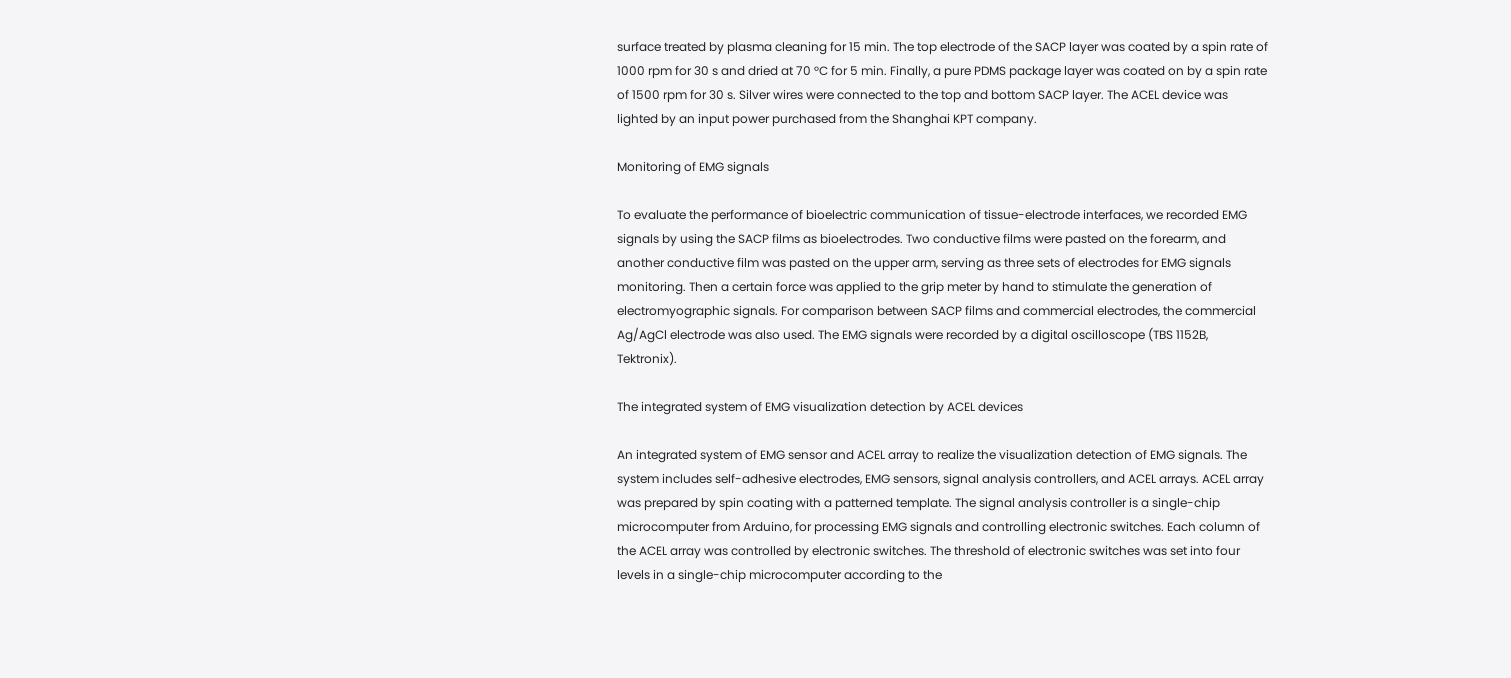surface treated by plasma cleaning for 15 min. The top electrode of the SACP layer was coated by a spin rate of 1000 rpm for 30 s and dried at 70 °C for 5 min. Finally, a pure PDMS package layer was coated on by a spin rate of 1500 rpm for 30 s. Silver wires were connected to the top and bottom SACP layer. The ACEL device was lighted by an input power purchased from the Shanghai KPT company.

Monitoring of EMG signals

To evaluate the performance of bioelectric communication of tissue-electrode interfaces, we recorded EMG signals by using the SACP films as bioelectrodes. Two conductive films were pasted on the forearm, and another conductive film was pasted on the upper arm, serving as three sets of electrodes for EMG signals monitoring. Then a certain force was applied to the grip meter by hand to stimulate the generation of electromyographic signals. For comparison between SACP films and commercial electrodes, the commercial Ag/AgCl electrode was also used. The EMG signals were recorded by a digital oscilloscope (TBS 1152B, Tektronix).

The integrated system of EMG visualization detection by ACEL devices

An integrated system of EMG sensor and ACEL array to realize the visualization detection of EMG signals. The system includes self-adhesive electrodes, EMG sensors, signal analysis controllers, and ACEL arrays. ACEL array was prepared by spin coating with a patterned template. The signal analysis controller is a single-chip microcomputer from Arduino, for processing EMG signals and controlling electronic switches. Each column of the ACEL array was controlled by electronic switches. The threshold of electronic switches was set into four levels in a single-chip microcomputer according to the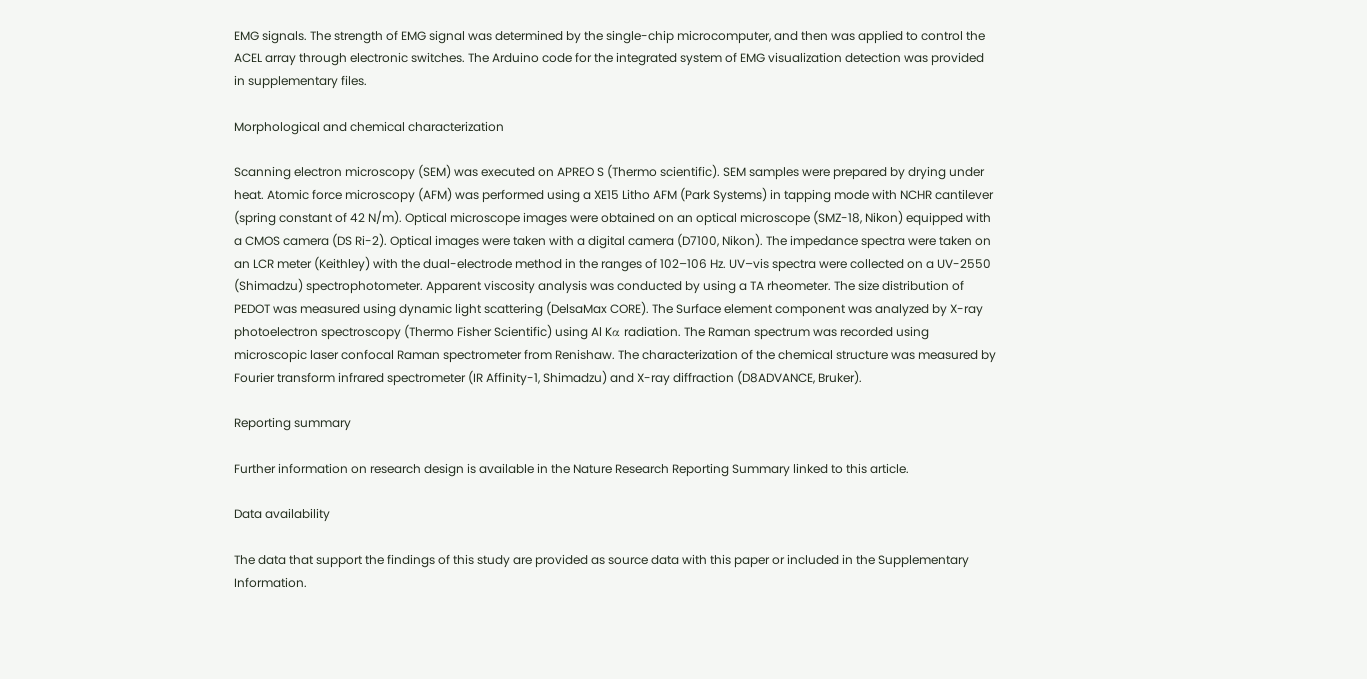EMG signals. The strength of EMG signal was determined by the single-chip microcomputer, and then was applied to control the ACEL array through electronic switches. The Arduino code for the integrated system of EMG visualization detection was provided in supplementary files.

Morphological and chemical characterization

Scanning electron microscopy (SEM) was executed on APREO S (Thermo scientific). SEM samples were prepared by drying under heat. Atomic force microscopy (AFM) was performed using a XE15 Litho AFM (Park Systems) in tapping mode with NCHR cantilever (spring constant of 42 N/m). Optical microscope images were obtained on an optical microscope (SMZ-18, Nikon) equipped with a CMOS camera (DS Ri-2). Optical images were taken with a digital camera (D7100, Nikon). The impedance spectra were taken on an LCR meter (Keithley) with the dual-electrode method in the ranges of 102–106 Hz. UV–vis spectra were collected on a UV-2550 (Shimadzu) spectrophotometer. Apparent viscosity analysis was conducted by using a TA rheometer. The size distribution of PEDOT was measured using dynamic light scattering (DelsaMax CORE). The Surface element component was analyzed by X-ray photoelectron spectroscopy (Thermo Fisher Scientific) using Al Kα radiation. The Raman spectrum was recorded using microscopic laser confocal Raman spectrometer from Renishaw. The characterization of the chemical structure was measured by Fourier transform infrared spectrometer (IR Affinity-1, Shimadzu) and X-ray diffraction (D8ADVANCE, Bruker).

Reporting summary

Further information on research design is available in the Nature Research Reporting Summary linked to this article.

Data availability

The data that support the findings of this study are provided as source data with this paper or included in the Supplementary Information.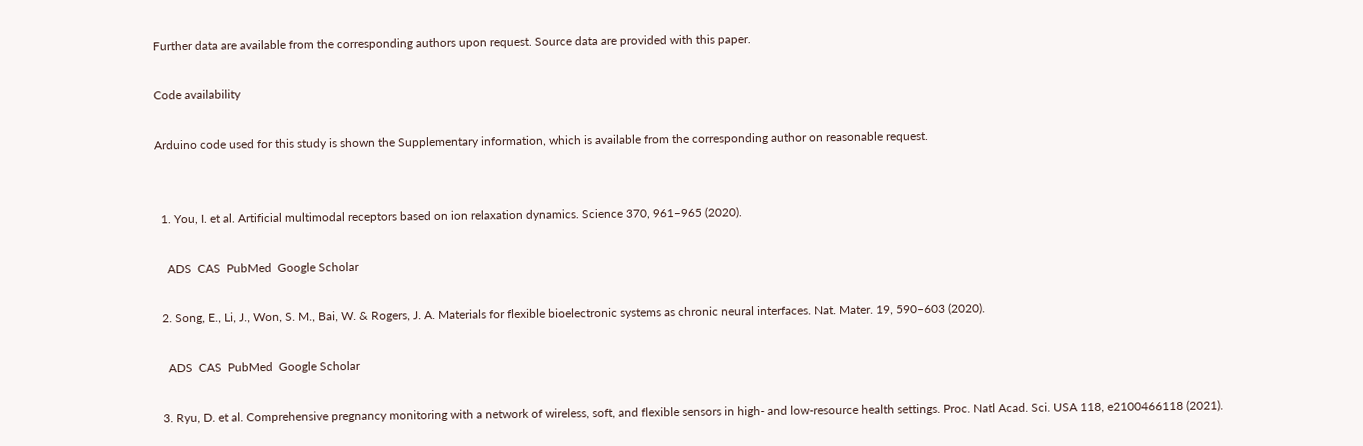Further data are available from the corresponding authors upon request. Source data are provided with this paper.

Code availability

Arduino code used for this study is shown the Supplementary information, which is available from the corresponding author on reasonable request.


  1. You, I. et al. Artificial multimodal receptors based on ion relaxation dynamics. Science 370, 961–965 (2020).

    ADS  CAS  PubMed  Google Scholar

  2. Song, E., Li, J., Won, S. M., Bai, W. & Rogers, J. A. Materials for flexible bioelectronic systems as chronic neural interfaces. Nat. Mater. 19, 590–603 (2020).

    ADS  CAS  PubMed  Google Scholar

  3. Ryu, D. et al. Comprehensive pregnancy monitoring with a network of wireless, soft, and flexible sensors in high- and low-resource health settings. Proc. Natl Acad. Sci. USA 118, e2100466118 (2021).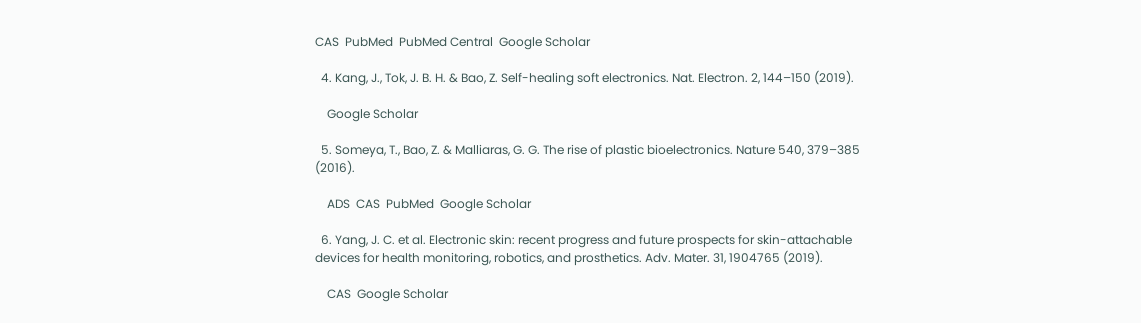CAS  PubMed  PubMed Central  Google Scholar

  4. Kang, J., Tok, J. B. H. & Bao, Z. Self-healing soft electronics. Nat. Electron. 2, 144–150 (2019).

    Google Scholar

  5. Someya, T., Bao, Z. & Malliaras, G. G. The rise of plastic bioelectronics. Nature 540, 379–385 (2016).

    ADS  CAS  PubMed  Google Scholar

  6. Yang, J. C. et al. Electronic skin: recent progress and future prospects for skin-attachable devices for health monitoring, robotics, and prosthetics. Adv. Mater. 31, 1904765 (2019).

    CAS  Google Scholar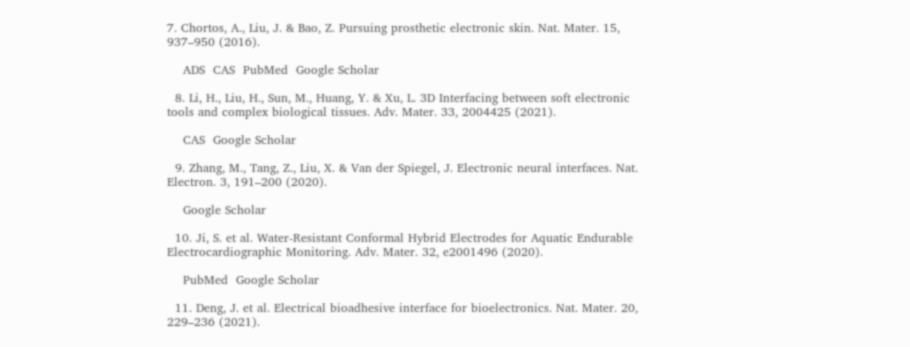7. Chortos, A., Liu, J. & Bao, Z. Pursuing prosthetic electronic skin. Nat. Mater. 15, 937–950 (2016).

    ADS  CAS  PubMed  Google Scholar

  8. Li, H., Liu, H., Sun, M., Huang, Y. & Xu, L. 3D Interfacing between soft electronic tools and complex biological tissues. Adv. Mater. 33, 2004425 (2021).

    CAS  Google Scholar

  9. Zhang, M., Tang, Z., Liu, X. & Van der Spiegel, J. Electronic neural interfaces. Nat. Electron. 3, 191–200 (2020).

    Google Scholar

  10. Ji, S. et al. Water-Resistant Conformal Hybrid Electrodes for Aquatic Endurable Electrocardiographic Monitoring. Adv. Mater. 32, e2001496 (2020).

    PubMed  Google Scholar

  11. Deng, J. et al. Electrical bioadhesive interface for bioelectronics. Nat. Mater. 20, 229–236 (2021).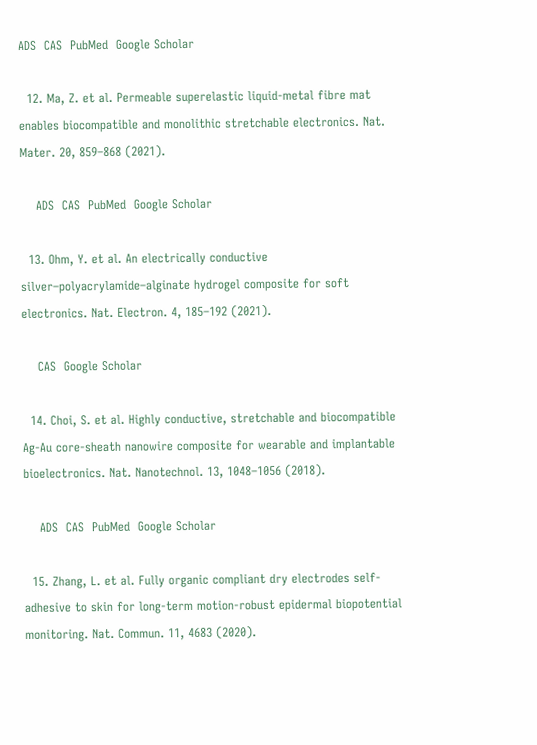ADS  CAS  PubMed  Google Scholar

  12. Ma, Z. et al. Permeable superelastic liquid-metal fibre mat enables biocompatible and monolithic stretchable electronics. Nat. Mater. 20, 859–868 (2021).

    ADS  CAS  PubMed  Google Scholar

  13. Ohm, Y. et al. An electrically conductive silver–polyacrylamide–alginate hydrogel composite for soft electronics. Nat. Electron. 4, 185–192 (2021).

    CAS  Google Scholar

  14. Choi, S. et al. Highly conductive, stretchable and biocompatible Ag-Au core-sheath nanowire composite for wearable and implantable bioelectronics. Nat. Nanotechnol. 13, 1048–1056 (2018).

    ADS  CAS  PubMed  Google Scholar

  15. Zhang, L. et al. Fully organic compliant dry electrodes self-adhesive to skin for long-term motion-robust epidermal biopotential monitoring. Nat. Commun. 11, 4683 (2020).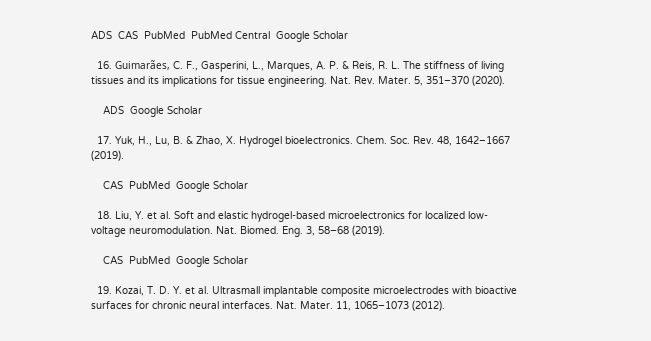ADS  CAS  PubMed  PubMed Central  Google Scholar

  16. Guimarães, C. F., Gasperini, L., Marques, A. P. & Reis, R. L. The stiffness of living tissues and its implications for tissue engineering. Nat. Rev. Mater. 5, 351–370 (2020).

    ADS  Google Scholar

  17. Yuk, H., Lu, B. & Zhao, X. Hydrogel bioelectronics. Chem. Soc. Rev. 48, 1642–1667 (2019).

    CAS  PubMed  Google Scholar

  18. Liu, Y. et al. Soft and elastic hydrogel-based microelectronics for localized low-voltage neuromodulation. Nat. Biomed. Eng. 3, 58–68 (2019).

    CAS  PubMed  Google Scholar

  19. Kozai, T. D. Y. et al. Ultrasmall implantable composite microelectrodes with bioactive surfaces for chronic neural interfaces. Nat. Mater. 11, 1065–1073 (2012).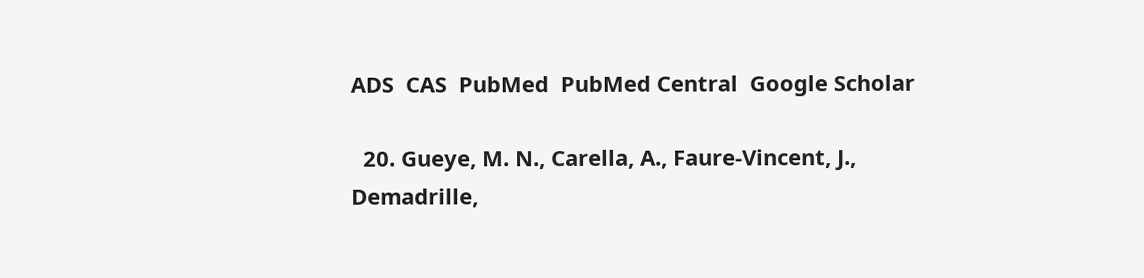ADS  CAS  PubMed  PubMed Central  Google Scholar

  20. Gueye, M. N., Carella, A., Faure-Vincent, J., Demadrille,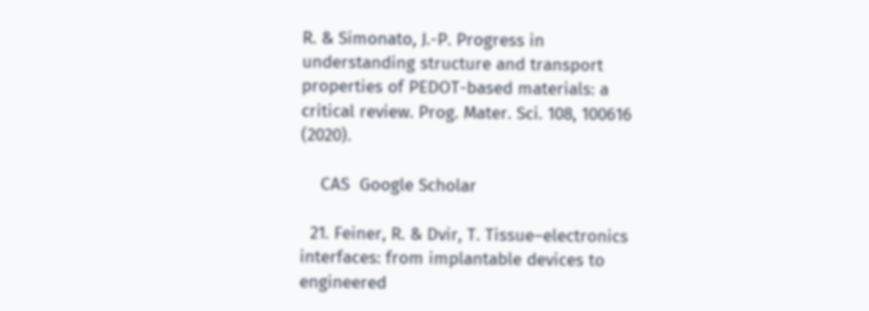R. & Simonato, J.-P. Progress in understanding structure and transport properties of PEDOT-based materials: a critical review. Prog. Mater. Sci. 108, 100616 (2020).

    CAS  Google Scholar

  21. Feiner, R. & Dvir, T. Tissue–electronics interfaces: from implantable devices to engineered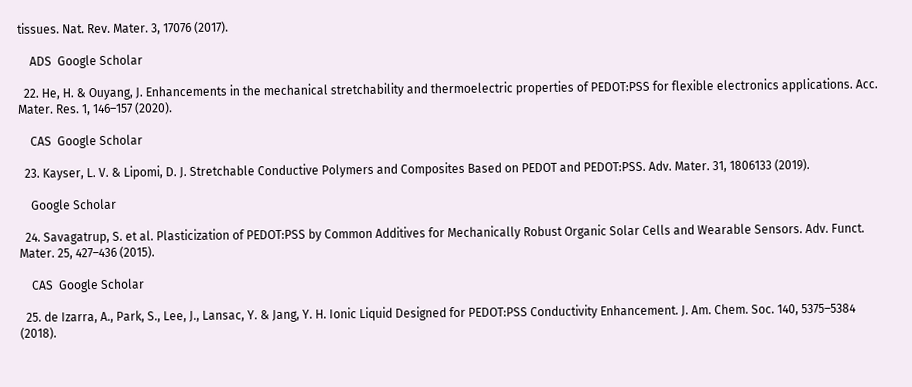tissues. Nat. Rev. Mater. 3, 17076 (2017).

    ADS  Google Scholar

  22. He, H. & Ouyang, J. Enhancements in the mechanical stretchability and thermoelectric properties of PEDOT:PSS for flexible electronics applications. Acc. Mater. Res. 1, 146–157 (2020).

    CAS  Google Scholar

  23. Kayser, L. V. & Lipomi, D. J. Stretchable Conductive Polymers and Composites Based on PEDOT and PEDOT:PSS. Adv. Mater. 31, 1806133 (2019).

    Google Scholar

  24. Savagatrup, S. et al. Plasticization of PEDOT:PSS by Common Additives for Mechanically Robust Organic Solar Cells and Wearable Sensors. Adv. Funct. Mater. 25, 427–436 (2015).

    CAS  Google Scholar

  25. de Izarra, A., Park, S., Lee, J., Lansac, Y. & Jang, Y. H. Ionic Liquid Designed for PEDOT:PSS Conductivity Enhancement. J. Am. Chem. Soc. 140, 5375–5384 (2018).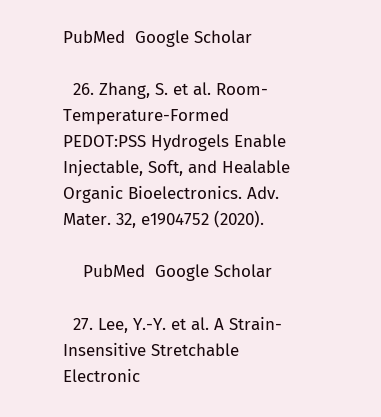PubMed  Google Scholar

  26. Zhang, S. et al. Room-Temperature-Formed PEDOT:PSS Hydrogels Enable Injectable, Soft, and Healable Organic Bioelectronics. Adv. Mater. 32, e1904752 (2020).

    PubMed  Google Scholar

  27. Lee, Y.-Y. et al. A Strain-Insensitive Stretchable Electronic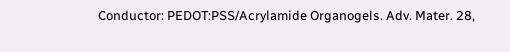Conductor: PEDOT:PSS/Acrylamide Organogels. Adv. Mater. 28,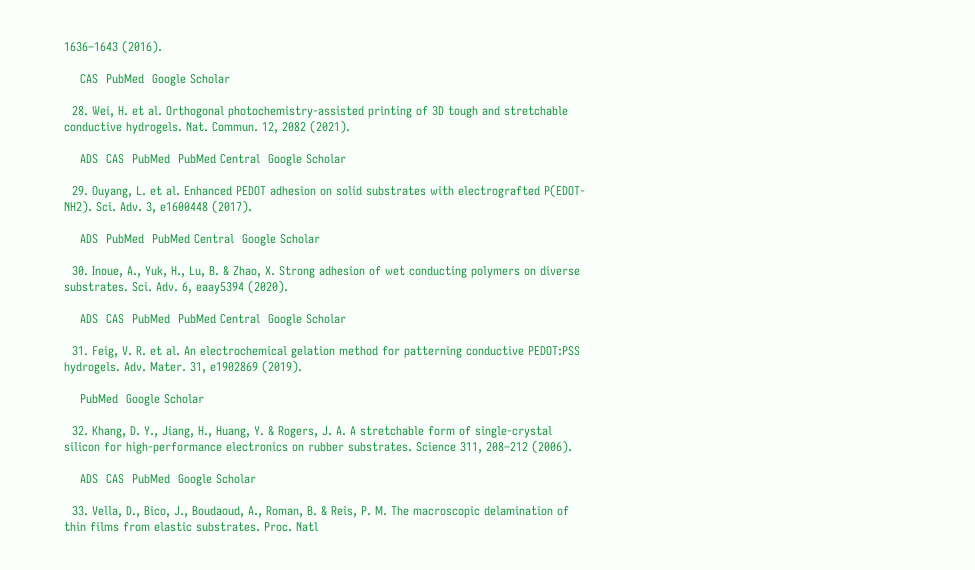1636–1643 (2016).

    CAS  PubMed  Google Scholar

  28. Wei, H. et al. Orthogonal photochemistry-assisted printing of 3D tough and stretchable conductive hydrogels. Nat. Commun. 12, 2082 (2021).

    ADS  CAS  PubMed  PubMed Central  Google Scholar

  29. Ouyang, L. et al. Enhanced PEDOT adhesion on solid substrates with electrografted P(EDOT-NH2). Sci. Adv. 3, e1600448 (2017).

    ADS  PubMed  PubMed Central  Google Scholar

  30. Inoue, A., Yuk, H., Lu, B. & Zhao, X. Strong adhesion of wet conducting polymers on diverse substrates. Sci. Adv. 6, eaay5394 (2020).

    ADS  CAS  PubMed  PubMed Central  Google Scholar

  31. Feig, V. R. et al. An electrochemical gelation method for patterning conductive PEDOT:PSS hydrogels. Adv. Mater. 31, e1902869 (2019).

    PubMed  Google Scholar

  32. Khang, D. Y., Jiang, H., Huang, Y. & Rogers, J. A. A stretchable form of single-crystal silicon for high-performance electronics on rubber substrates. Science 311, 208–212 (2006).

    ADS  CAS  PubMed  Google Scholar

  33. Vella, D., Bico, J., Boudaoud, A., Roman, B. & Reis, P. M. The macroscopic delamination of thin films from elastic substrates. Proc. Natl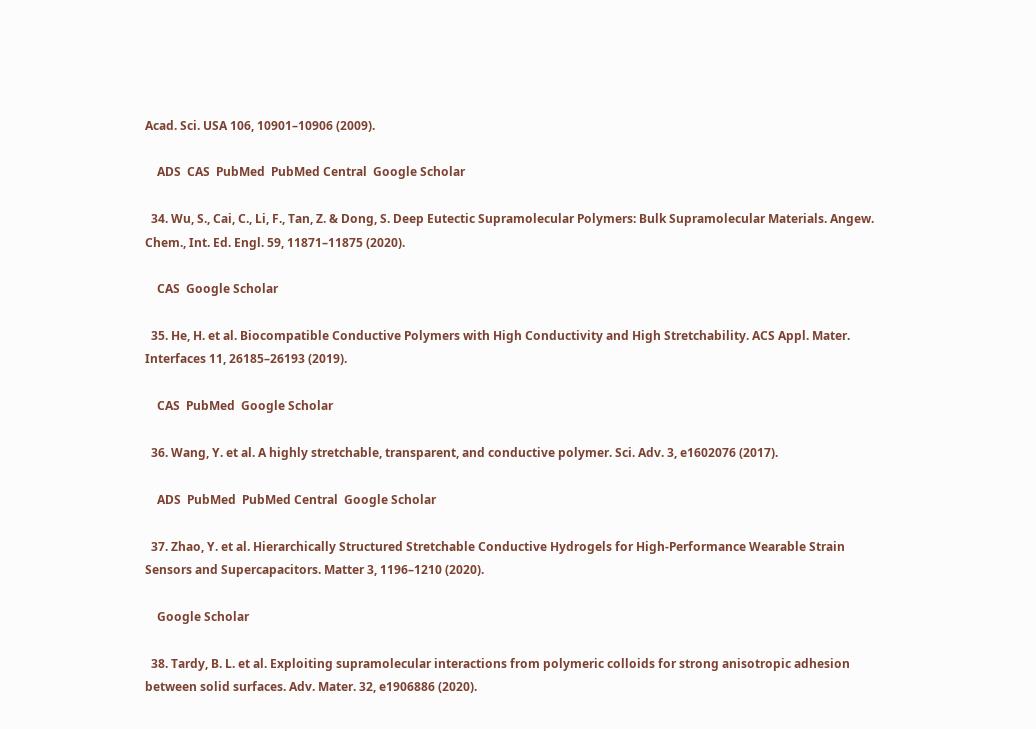Acad. Sci. USA 106, 10901–10906 (2009).

    ADS  CAS  PubMed  PubMed Central  Google Scholar

  34. Wu, S., Cai, C., Li, F., Tan, Z. & Dong, S. Deep Eutectic Supramolecular Polymers: Bulk Supramolecular Materials. Angew. Chem., Int. Ed. Engl. 59, 11871–11875 (2020).

    CAS  Google Scholar

  35. He, H. et al. Biocompatible Conductive Polymers with High Conductivity and High Stretchability. ACS Appl. Mater. Interfaces 11, 26185–26193 (2019).

    CAS  PubMed  Google Scholar

  36. Wang, Y. et al. A highly stretchable, transparent, and conductive polymer. Sci. Adv. 3, e1602076 (2017).

    ADS  PubMed  PubMed Central  Google Scholar

  37. Zhao, Y. et al. Hierarchically Structured Stretchable Conductive Hydrogels for High-Performance Wearable Strain Sensors and Supercapacitors. Matter 3, 1196–1210 (2020).

    Google Scholar

  38. Tardy, B. L. et al. Exploiting supramolecular interactions from polymeric colloids for strong anisotropic adhesion between solid surfaces. Adv. Mater. 32, e1906886 (2020).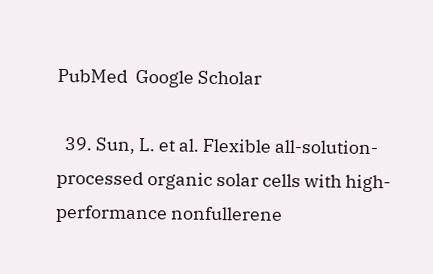PubMed  Google Scholar

  39. Sun, L. et al. Flexible all-solution-processed organic solar cells with high-performance nonfullerene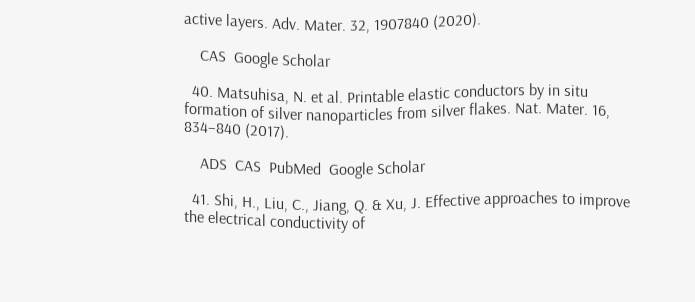active layers. Adv. Mater. 32, 1907840 (2020).

    CAS  Google Scholar

  40. Matsuhisa, N. et al. Printable elastic conductors by in situ formation of silver nanoparticles from silver flakes. Nat. Mater. 16, 834–840 (2017).

    ADS  CAS  PubMed  Google Scholar

  41. Shi, H., Liu, C., Jiang, Q. & Xu, J. Effective approaches to improve the electrical conductivity of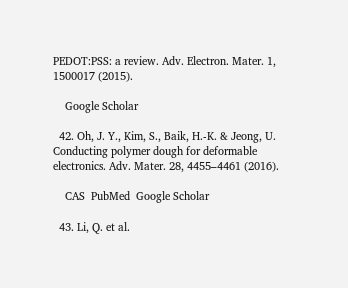PEDOT:PSS: a review. Adv. Electron. Mater. 1, 1500017 (2015).

    Google Scholar

  42. Oh, J. Y., Kim, S., Baik, H.-K. & Jeong, U. Conducting polymer dough for deformable electronics. Adv. Mater. 28, 4455–4461 (2016).

    CAS  PubMed  Google Scholar

  43. Li, Q. et al.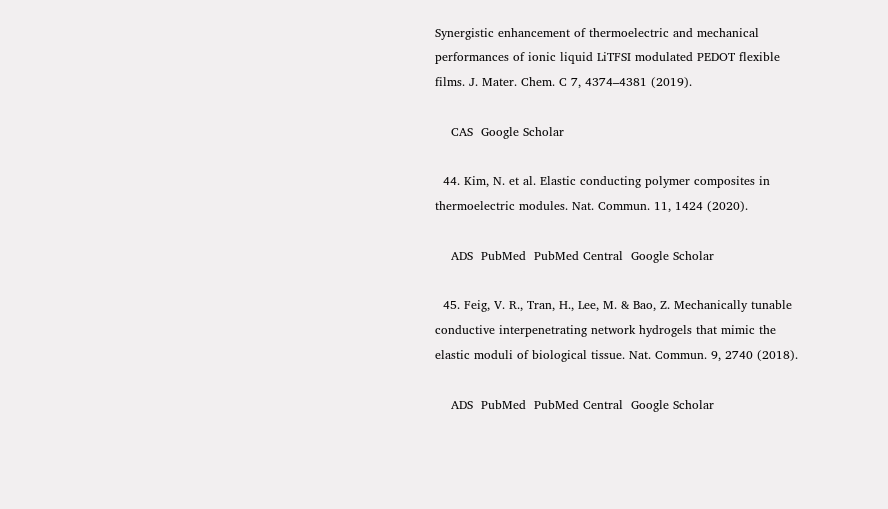Synergistic enhancement of thermoelectric and mechanical performances of ionic liquid LiTFSI modulated PEDOT flexible films. J. Mater. Chem. C 7, 4374–4381 (2019).

    CAS  Google Scholar

  44. Kim, N. et al. Elastic conducting polymer composites in thermoelectric modules. Nat. Commun. 11, 1424 (2020).

    ADS  PubMed  PubMed Central  Google Scholar

  45. Feig, V. R., Tran, H., Lee, M. & Bao, Z. Mechanically tunable conductive interpenetrating network hydrogels that mimic the elastic moduli of biological tissue. Nat. Commun. 9, 2740 (2018).

    ADS  PubMed  PubMed Central  Google Scholar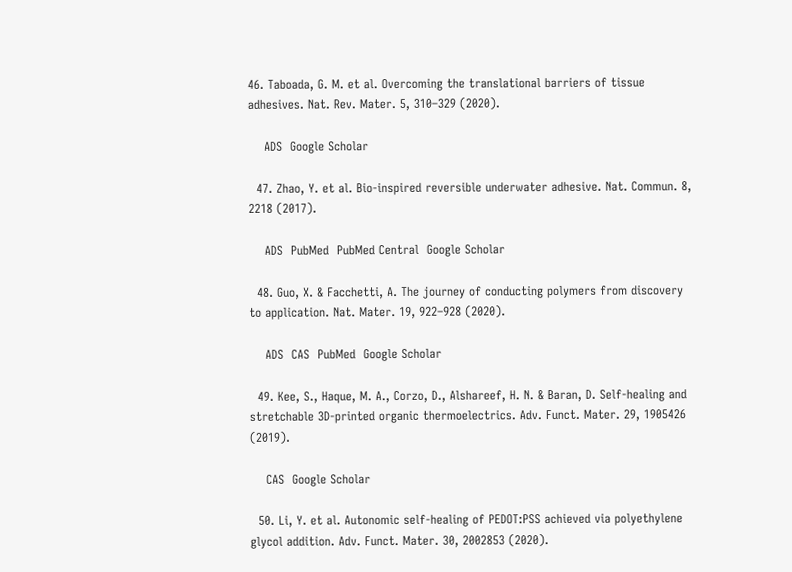46. Taboada, G. M. et al. Overcoming the translational barriers of tissue adhesives. Nat. Rev. Mater. 5, 310–329 (2020).

    ADS  Google Scholar

  47. Zhao, Y. et al. Bio-inspired reversible underwater adhesive. Nat. Commun. 8, 2218 (2017).

    ADS  PubMed  PubMed Central  Google Scholar

  48. Guo, X. & Facchetti, A. The journey of conducting polymers from discovery to application. Nat. Mater. 19, 922–928 (2020).

    ADS  CAS  PubMed  Google Scholar

  49. Kee, S., Haque, M. A., Corzo, D., Alshareef, H. N. & Baran, D. Self-healing and stretchable 3D-printed organic thermoelectrics. Adv. Funct. Mater. 29, 1905426 (2019).

    CAS  Google Scholar

  50. Li, Y. et al. Autonomic self-healing of PEDOT:PSS achieved via polyethylene glycol addition. Adv. Funct. Mater. 30, 2002853 (2020).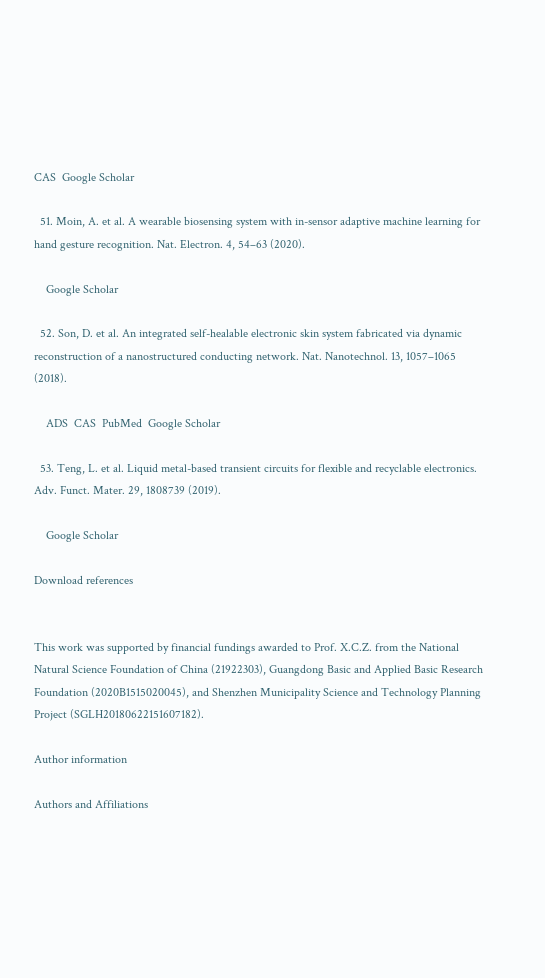CAS  Google Scholar

  51. Moin, A. et al. A wearable biosensing system with in-sensor adaptive machine learning for hand gesture recognition. Nat. Electron. 4, 54–63 (2020).

    Google Scholar

  52. Son, D. et al. An integrated self-healable electronic skin system fabricated via dynamic reconstruction of a nanostructured conducting network. Nat. Nanotechnol. 13, 1057–1065 (2018).

    ADS  CAS  PubMed  Google Scholar

  53. Teng, L. et al. Liquid metal-based transient circuits for flexible and recyclable electronics. Adv. Funct. Mater. 29, 1808739 (2019).

    Google Scholar

Download references


This work was supported by financial fundings awarded to Prof. X.C.Z. from the National Natural Science Foundation of China (21922303), Guangdong Basic and Applied Basic Research Foundation (2020B1515020045), and Shenzhen Municipality Science and Technology Planning Project (SGLH20180622151607182).

Author information

Authors and Affiliations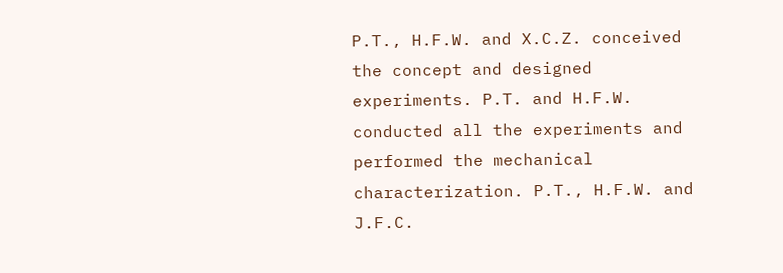P.T., H.F.W. and X.C.Z. conceived the concept and designed experiments. P.T. and H.F.W. conducted all the experiments and performed the mechanical characterization. P.T., H.F.W. and J.F.C.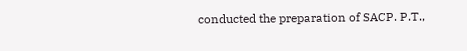conducted the preparation of SACP. P.T.,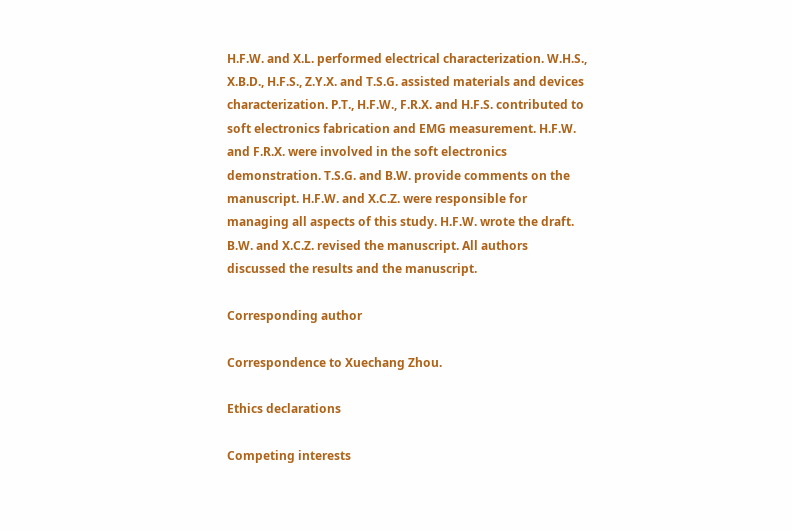H.F.W. and X.L. performed electrical characterization. W.H.S., X.B.D., H.F.S., Z.Y.X. and T.S.G. assisted materials and devices characterization. P.T., H.F.W., F.R.X. and H.F.S. contributed to soft electronics fabrication and EMG measurement. H.F.W. and F.R.X. were involved in the soft electronics demonstration. T.S.G. and B.W. provide comments on the manuscript. H.F.W. and X.C.Z. were responsible for managing all aspects of this study. H.F.W. wrote the draft. B.W. and X.C.Z. revised the manuscript. All authors discussed the results and the manuscript.

Corresponding author

Correspondence to Xuechang Zhou.

Ethics declarations

Competing interests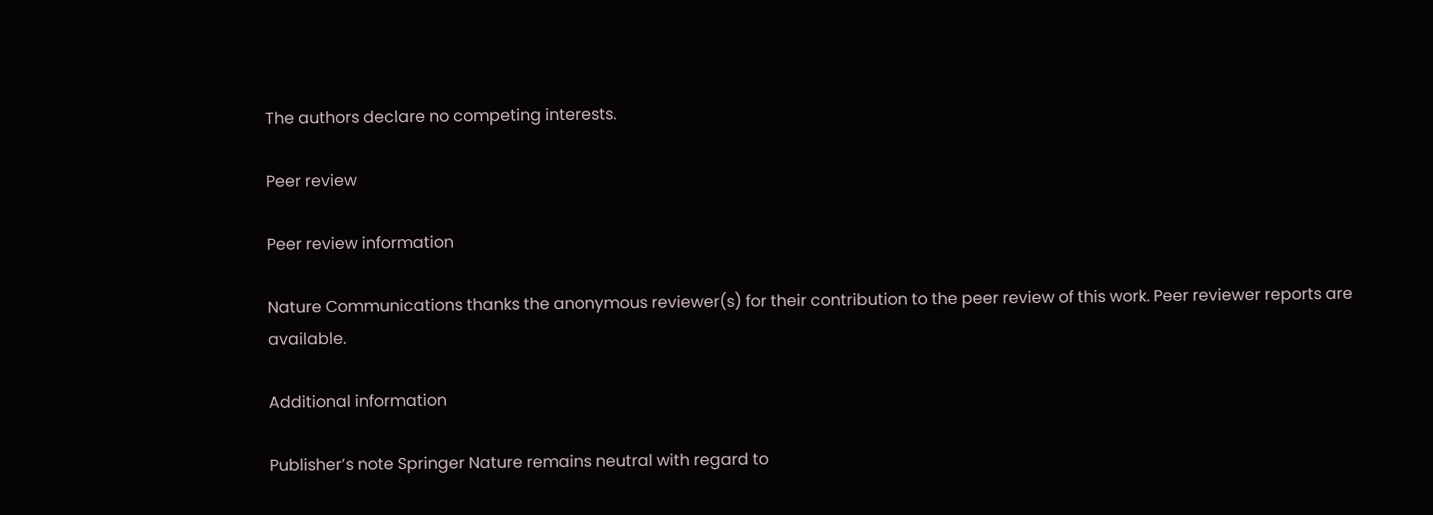The authors declare no competing interests.

Peer review

Peer review information

Nature Communications thanks the anonymous reviewer(s) for their contribution to the peer review of this work. Peer reviewer reports are available.

Additional information

Publisher’s note Springer Nature remains neutral with regard to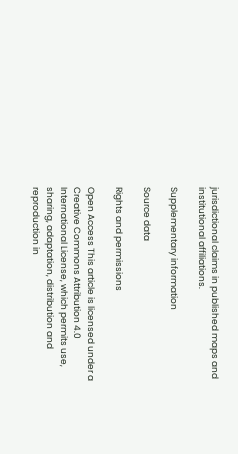jurisdictional claims in published maps and institutional affiliations.

Supplementary information

Source data

Rights and permissions

Open Access This article is licensed under a Creative Commons Attribution 4.0 International License, which permits use, sharing, adaptation, distribution and reproduction in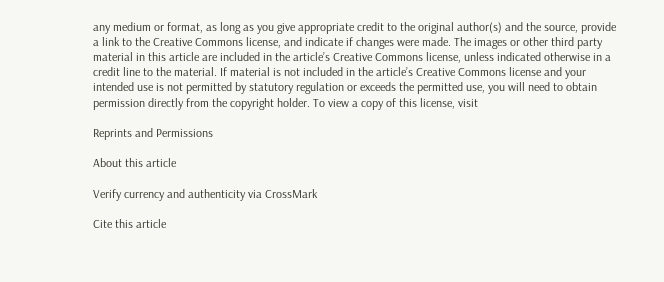any medium or format, as long as you give appropriate credit to the original author(s) and the source, provide a link to the Creative Commons license, and indicate if changes were made. The images or other third party material in this article are included in the article’s Creative Commons license, unless indicated otherwise in a credit line to the material. If material is not included in the article’s Creative Commons license and your intended use is not permitted by statutory regulation or exceeds the permitted use, you will need to obtain permission directly from the copyright holder. To view a copy of this license, visit

Reprints and Permissions

About this article

Verify currency and authenticity via CrossMark

Cite this article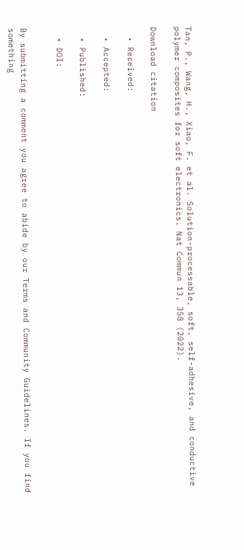Tan, P., Wang, H., Xiao, F. et al. Solution-processable, soft, self-adhesive, and conductive polymer composites for soft electronics. Nat Commun 13, 358 (2022).

Download citation

  • Received:

  • Accepted:

  • Published:

  • DOI:


By submitting a comment you agree to abide by our Terms and Community Guidelines. If you find something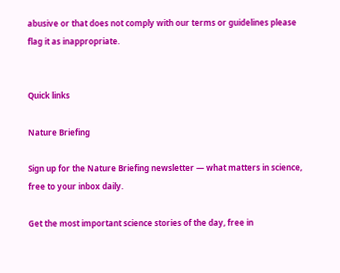abusive or that does not comply with our terms or guidelines please flag it as inappropriate.


Quick links

Nature Briefing

Sign up for the Nature Briefing newsletter — what matters in science, free to your inbox daily.

Get the most important science stories of the day, free in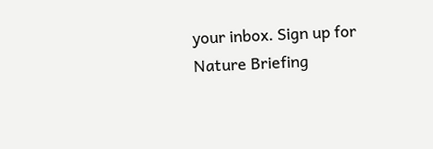your inbox. Sign up for Nature Briefing